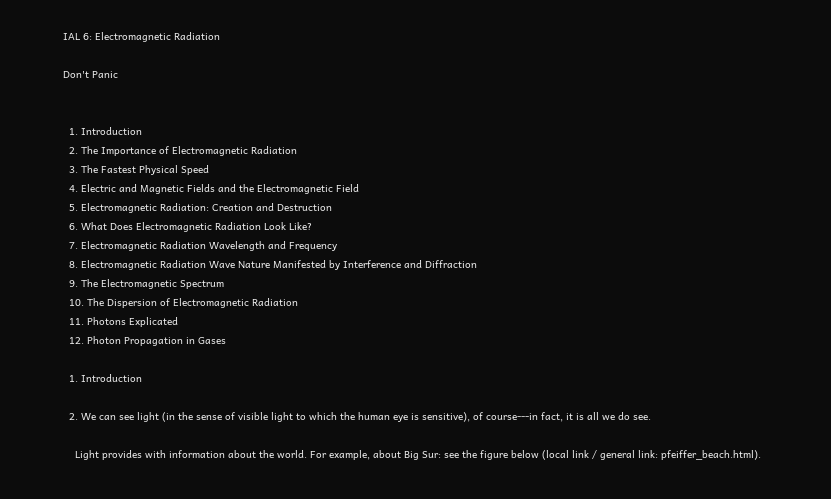IAL 6: Electromagnetic Radiation

Don't Panic


  1. Introduction
  2. The Importance of Electromagnetic Radiation
  3. The Fastest Physical Speed
  4. Electric and Magnetic Fields and the Electromagnetic Field
  5. Electromagnetic Radiation: Creation and Destruction
  6. What Does Electromagnetic Radiation Look Like?
  7. Electromagnetic Radiation Wavelength and Frequency
  8. Electromagnetic Radiation Wave Nature Manifested by Interference and Diffraction
  9. The Electromagnetic Spectrum
  10. The Dispersion of Electromagnetic Radiation
  11. Photons Explicated
  12. Photon Propagation in Gases

  1. Introduction

  2. We can see light (in the sense of visible light to which the human eye is sensitive), of course---in fact, it is all we do see.

    Light provides with information about the world. For example, about Big Sur: see the figure below (local link / general link: pfeiffer_beach.html).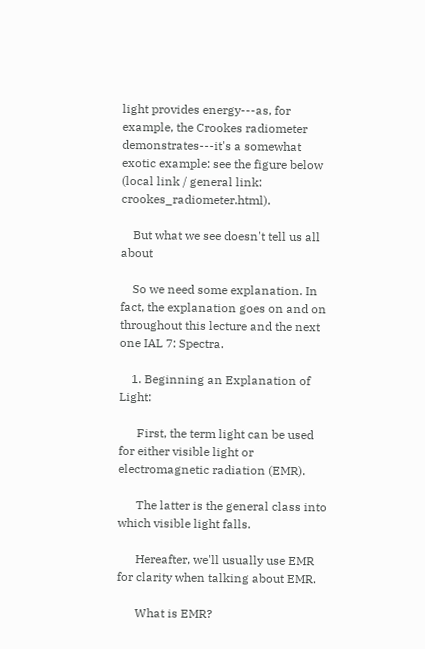light provides energy---as, for example, the Crookes radiometer demonstrates---it's a somewhat exotic example: see the figure below (local link / general link: crookes_radiometer.html).

    But what we see doesn't tell us all about

    So we need some explanation. In fact, the explanation goes on and on throughout this lecture and the next one IAL 7: Spectra.

    1. Beginning an Explanation of Light:

      First, the term light can be used for either visible light or electromagnetic radiation (EMR).

      The latter is the general class into which visible light falls.

      Hereafter, we'll usually use EMR for clarity when talking about EMR.

      What is EMR?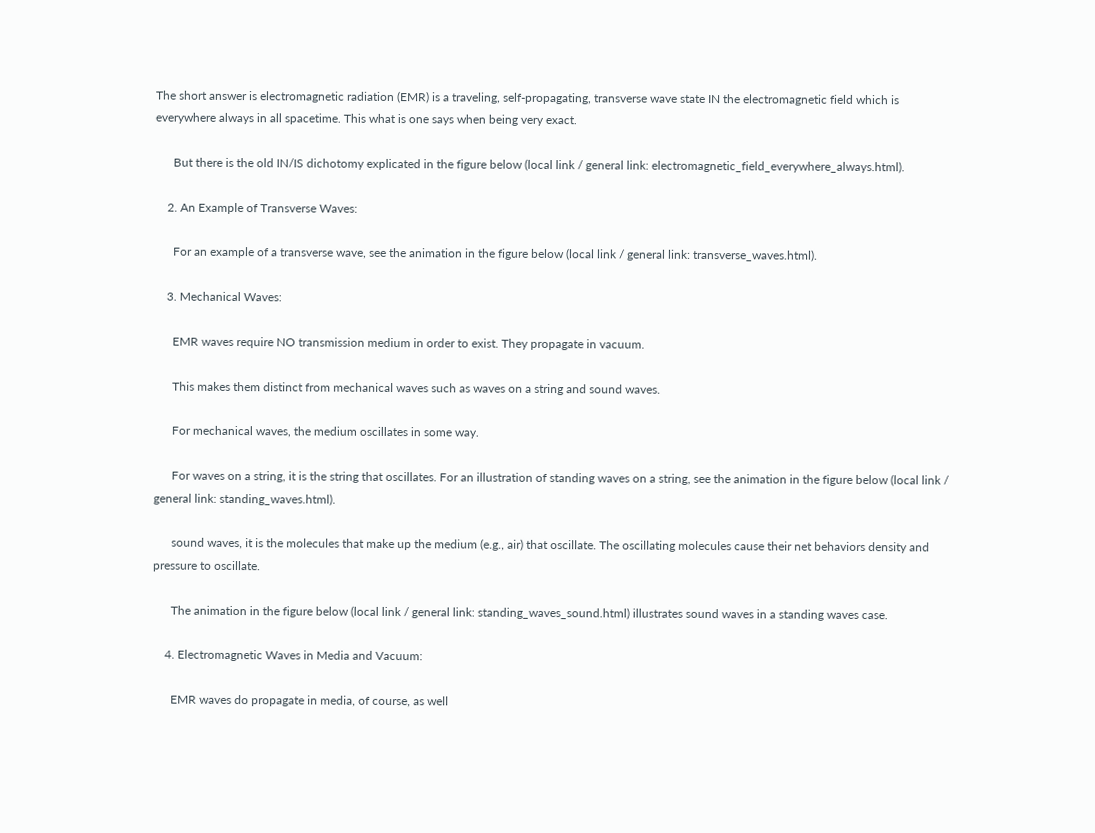The short answer is electromagnetic radiation (EMR) is a traveling, self-propagating, transverse wave state IN the electromagnetic field which is everywhere always in all spacetime. This what is one says when being very exact.

      But there is the old IN/IS dichotomy explicated in the figure below (local link / general link: electromagnetic_field_everywhere_always.html).

    2. An Example of Transverse Waves:

      For an example of a transverse wave, see the animation in the figure below (local link / general link: transverse_waves.html).

    3. Mechanical Waves:

      EMR waves require NO transmission medium in order to exist. They propagate in vacuum.

      This makes them distinct from mechanical waves such as waves on a string and sound waves.

      For mechanical waves, the medium oscillates in some way.

      For waves on a string, it is the string that oscillates. For an illustration of standing waves on a string, see the animation in the figure below (local link / general link: standing_waves.html).

      sound waves, it is the molecules that make up the medium (e.g., air) that oscillate. The oscillating molecules cause their net behaviors density and pressure to oscillate.

      The animation in the figure below (local link / general link: standing_waves_sound.html) illustrates sound waves in a standing waves case.

    4. Electromagnetic Waves in Media and Vacuum:

      EMR waves do propagate in media, of course, as well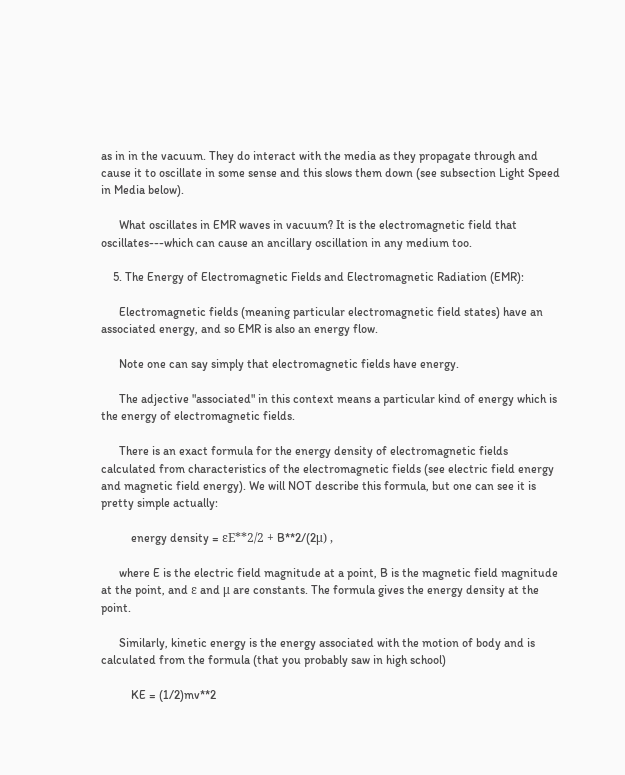as in in the vacuum. They do interact with the media as they propagate through and cause it to oscillate in some sense and this slows them down (see subsection Light Speed in Media below).

      What oscillates in EMR waves in vacuum? It is the electromagnetic field that oscillates---which can cause an ancillary oscillation in any medium too.

    5. The Energy of Electromagnetic Fields and Electromagnetic Radiation (EMR):

      Electromagnetic fields (meaning particular electromagnetic field states) have an associated energy, and so EMR is also an energy flow.

      Note one can say simply that electromagnetic fields have energy.

      The adjective "associated" in this context means a particular kind of energy which is the energy of electromagnetic fields.

      There is an exact formula for the energy density of electromagnetic fields calculated from characteristics of the electromagnetic fields (see electric field energy and magnetic field energy). We will NOT describe this formula, but one can see it is pretty simple actually:

          energy density = εE**2/2 + B**2/(2μ) ,

      where E is the electric field magnitude at a point, B is the magnetic field magnitude at the point, and ε and μ are constants. The formula gives the energy density at the point.

      Similarly, kinetic energy is the energy associated with the motion of body and is calculated from the formula (that you probably saw in high school)

          KE = (1/2)mv**2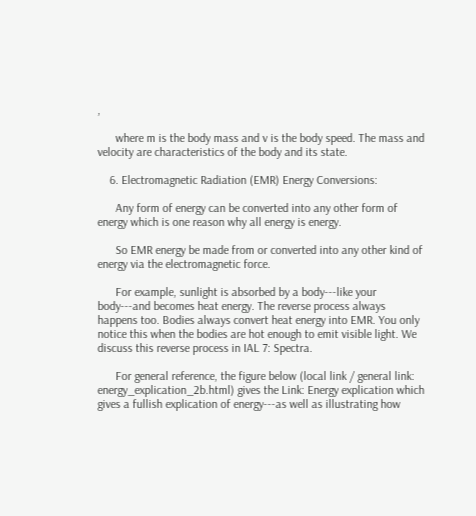,

      where m is the body mass and v is the body speed. The mass and velocity are characteristics of the body and its state.

    6. Electromagnetic Radiation (EMR) Energy Conversions:

      Any form of energy can be converted into any other form of energy which is one reason why all energy is energy.

      So EMR energy be made from or converted into any other kind of energy via the electromagnetic force.

      For example, sunlight is absorbed by a body---like your body---and becomes heat energy. The reverse process always happens too. Bodies always convert heat energy into EMR. You only notice this when the bodies are hot enough to emit visible light. We discuss this reverse process in IAL 7: Spectra.

      For general reference, the figure below (local link / general link: energy_explication_2b.html) gives the Link: Energy explication which gives a fullish explication of energy---as well as illustrating how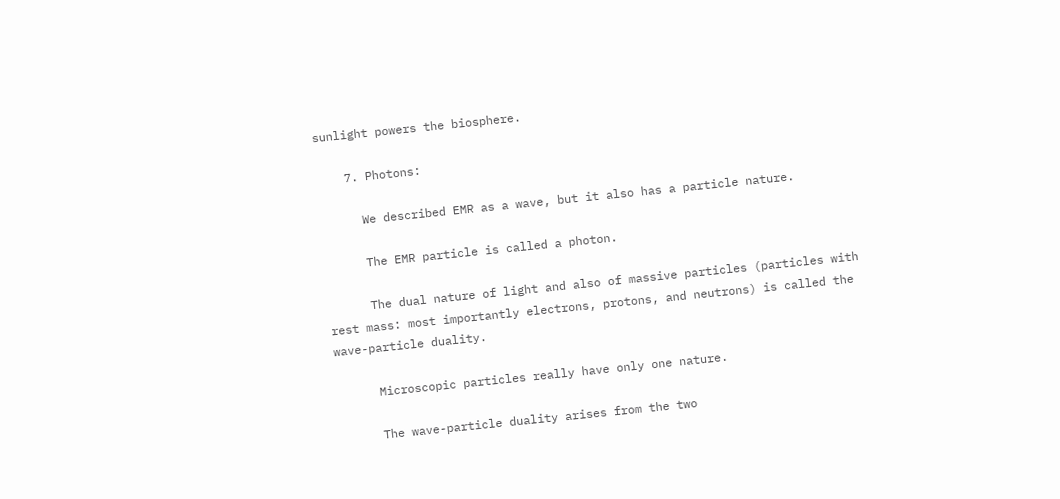sunlight powers the biosphere.

    7. Photons:

      We described EMR as a wave, but it also has a particle nature.

      The EMR particle is called a photon.

      The dual nature of light and also of massive particles (particles with rest mass: most importantly electrons, protons, and neutrons) is called the wave-particle duality.

      Microscopic particles really have only one nature.

      The wave-particle duality arises from the two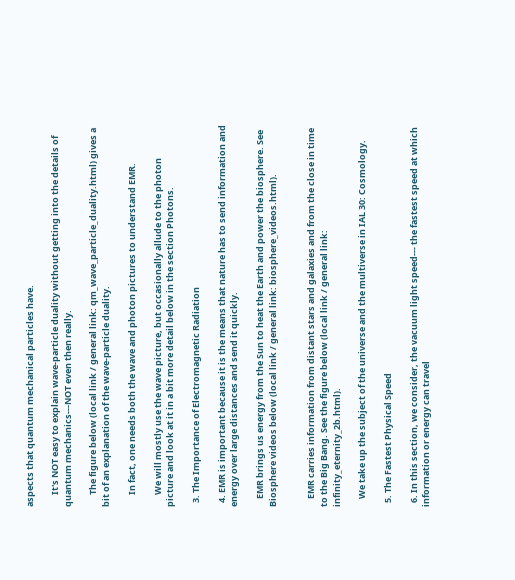aspects that quantum mechanical particles have.

      It's NOT easy to explain wave-particle duality without getting into the details of quantum mechanics---NOT even then really.

      The figure below (local link / general link: qm_wave_particle_duality.html) gives a bit of an explanation of the wave-particle duality.

      In fact, one needs both the wave and photon pictures to understand EMR.

      We will mostly use the wave picture, but occasionally allude to the photon picture and look at it in a bit more detail below in the section Photons.

  3. The Importance of Electromagnetic Radiation

  4. EMR is important because it is the means that nature has to send information and energy over large distances and send it quickly.

    EMR brings us energy from the Sun to heat the Earth and power the biosphere. See Biosphere videos below (local link / general link: biosphere_videos.html).


    EMR carries information from distant stars and galaxies and from the close in time to the Big Bang. See the figure below (local link / general link: infinity_eternity_2b.html).

    We take up the subject of the universe and the multiverse in IAL 30: Cosmology.

  5. The Fastest Physical Speed

  6. In this section, we consider, the vacuum light speed--- the fastest speed at which information or energy can travel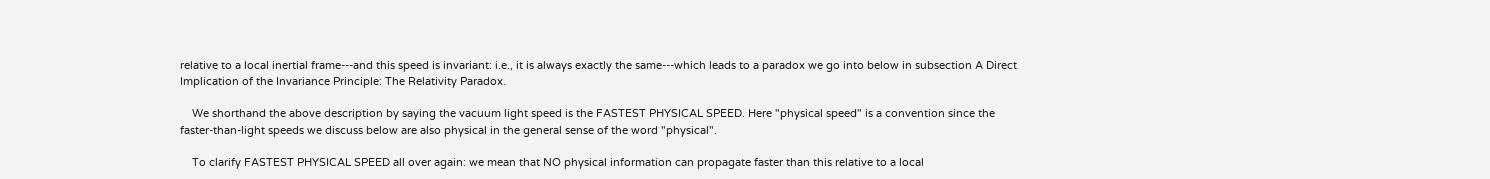relative to a local inertial frame---and this speed is invariant: i.e., it is always exactly the same---which leads to a paradox we go into below in subsection A Direct Implication of the Invariance Principle: The Relativity Paradox.

    We shorthand the above description by saying the vacuum light speed is the FASTEST PHYSICAL SPEED. Here "physical speed" is a convention since the faster-than-light speeds we discuss below are also physical in the general sense of the word "physical".

    To clarify FASTEST PHYSICAL SPEED all over again: we mean that NO physical information can propagate faster than this relative to a local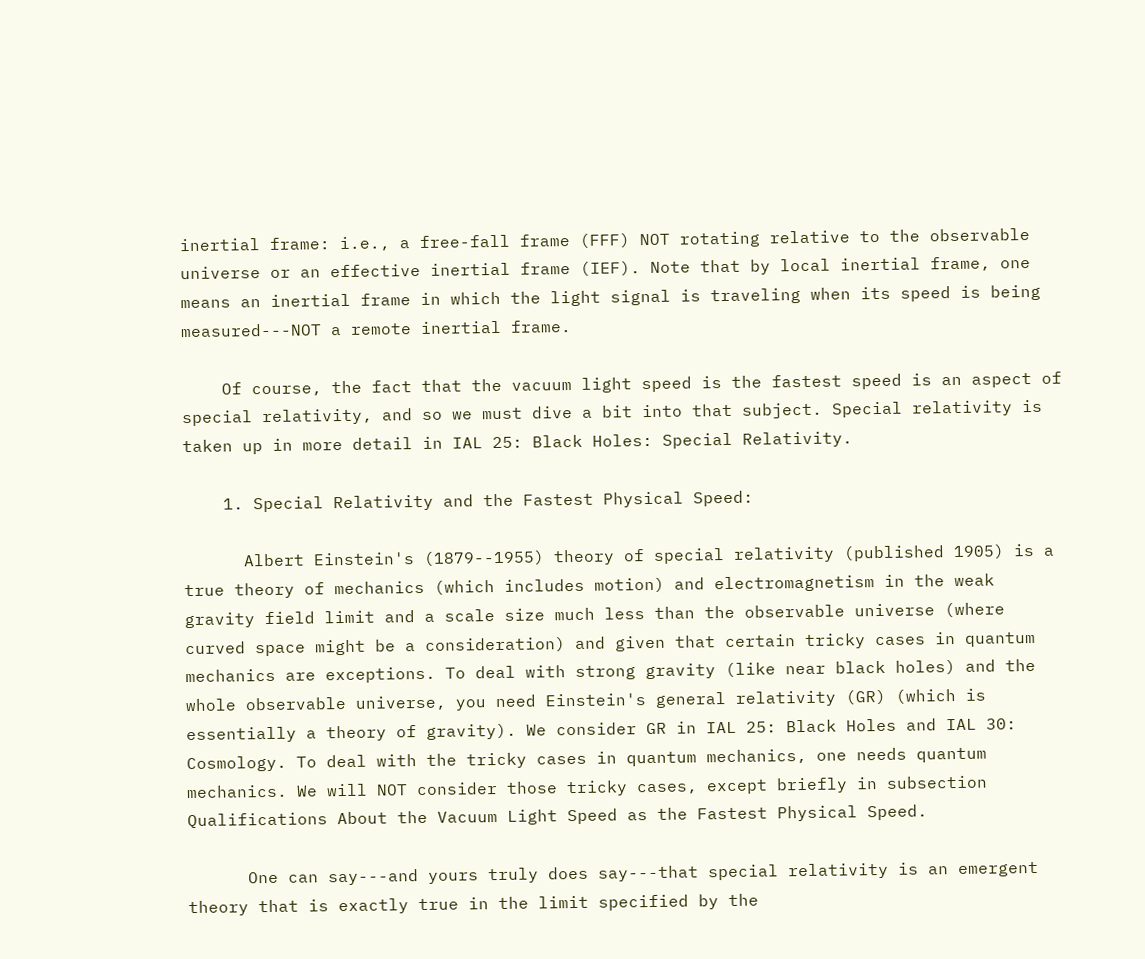inertial frame: i.e., a free-fall frame (FFF) NOT rotating relative to the observable universe or an effective inertial frame (IEF). Note that by local inertial frame, one means an inertial frame in which the light signal is traveling when its speed is being measured---NOT a remote inertial frame.

    Of course, the fact that the vacuum light speed is the fastest speed is an aspect of special relativity, and so we must dive a bit into that subject. Special relativity is taken up in more detail in IAL 25: Black Holes: Special Relativity.

    1. Special Relativity and the Fastest Physical Speed:

      Albert Einstein's (1879--1955) theory of special relativity (published 1905) is a true theory of mechanics (which includes motion) and electromagnetism in the weak gravity field limit and a scale size much less than the observable universe (where curved space might be a consideration) and given that certain tricky cases in quantum mechanics are exceptions. To deal with strong gravity (like near black holes) and the whole observable universe, you need Einstein's general relativity (GR) (which is essentially a theory of gravity). We consider GR in IAL 25: Black Holes and IAL 30: Cosmology. To deal with the tricky cases in quantum mechanics, one needs quantum mechanics. We will NOT consider those tricky cases, except briefly in subsection Qualifications About the Vacuum Light Speed as the Fastest Physical Speed.

      One can say---and yours truly does say---that special relativity is an emergent theory that is exactly true in the limit specified by the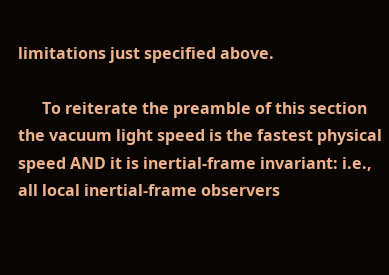limitations just specified above.

      To reiterate the preamble of this section the vacuum light speed is the fastest physical speed AND it is inertial-frame invariant: i.e., all local inertial-frame observers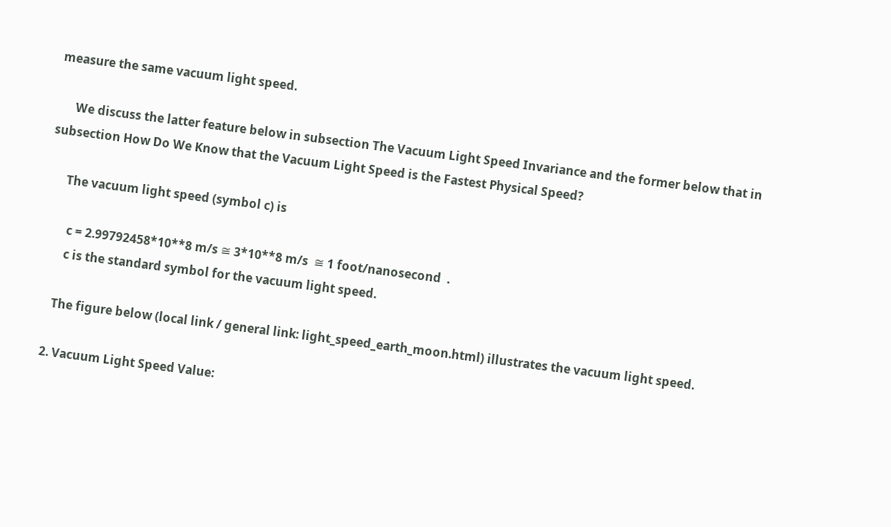measure the same vacuum light speed.

      We discuss the latter feature below in subsection The Vacuum Light Speed Invariance and the former below that in subsection How Do We Know that the Vacuum Light Speed is the Fastest Physical Speed?

      The vacuum light speed (symbol c) is

        c = 2.99792458*10**8 m/s ≅ 3*10**8 m/s  ≅ 1 foot/nanosecond  .
        c is the standard symbol for the vacuum light speed.

      The figure below (local link / general link: light_speed_earth_moon.html) illustrates the vacuum light speed.

    2. Vacuum Light Speed Value: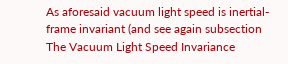As aforesaid vacuum light speed is inertial-frame invariant (and see again subsection The Vacuum Light Speed Invariance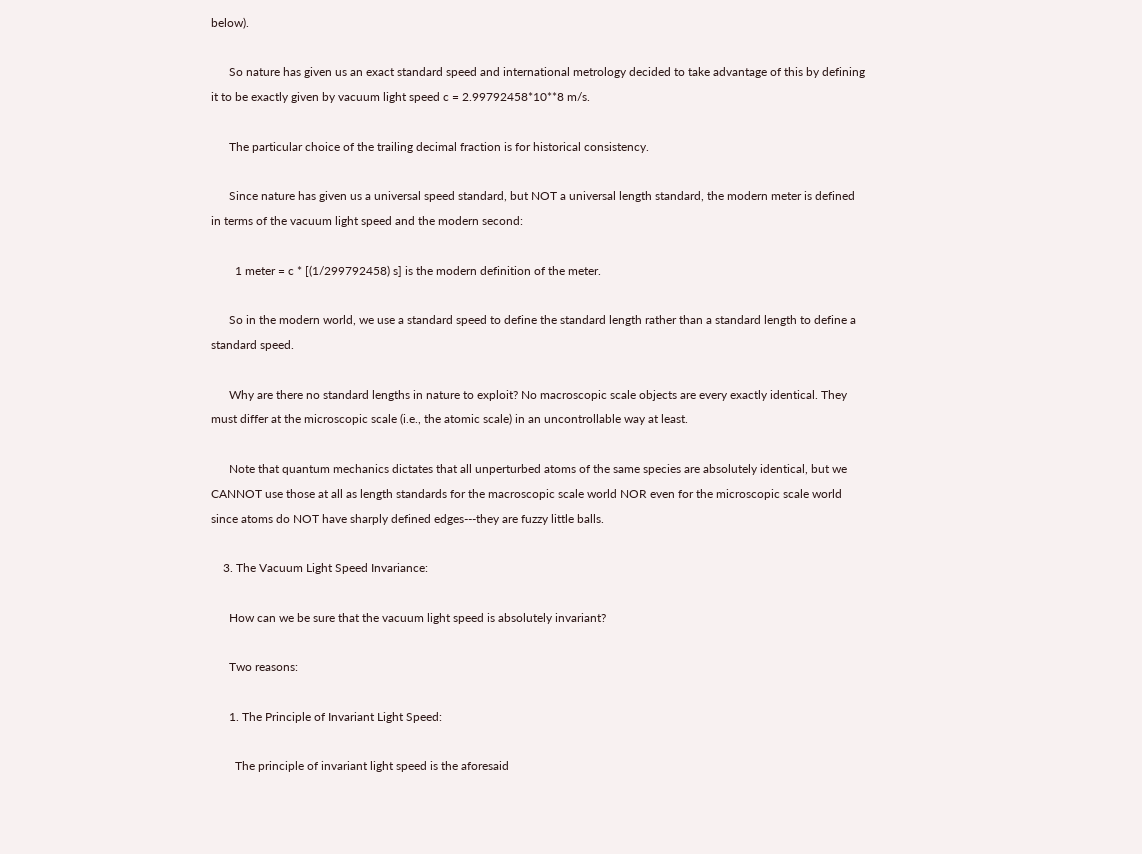below).

      So nature has given us an exact standard speed and international metrology decided to take advantage of this by defining it to be exactly given by vacuum light speed c = 2.99792458*10**8 m/s.

      The particular choice of the trailing decimal fraction is for historical consistency.

      Since nature has given us a universal speed standard, but NOT a universal length standard, the modern meter is defined in terms of the vacuum light speed and the modern second:

        1 meter = c * [(1/299792458) s] is the modern definition of the meter.

      So in the modern world, we use a standard speed to define the standard length rather than a standard length to define a standard speed.

      Why are there no standard lengths in nature to exploit? No macroscopic scale objects are every exactly identical. They must differ at the microscopic scale (i.e., the atomic scale) in an uncontrollable way at least.

      Note that quantum mechanics dictates that all unperturbed atoms of the same species are absolutely identical, but we CANNOT use those at all as length standards for the macroscopic scale world NOR even for the microscopic scale world since atoms do NOT have sharply defined edges---they are fuzzy little balls.

    3. The Vacuum Light Speed Invariance:

      How can we be sure that the vacuum light speed is absolutely invariant?

      Two reasons:

      1. The Principle of Invariant Light Speed:

        The principle of invariant light speed is the aforesaid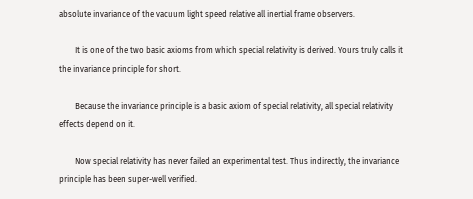absolute invariance of the vacuum light speed relative all inertial frame observers.

        It is one of the two basic axioms from which special relativity is derived. Yours truly calls it the invariance principle for short.

        Because the invariance principle is a basic axiom of special relativity, all special relativity effects depend on it.

        Now special relativity has never failed an experimental test. Thus indirectly, the invariance principle has been super-well verified.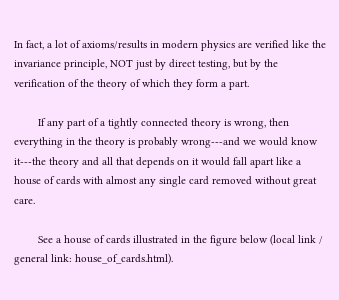In fact, a lot of axioms/results in modern physics are verified like the invariance principle, NOT just by direct testing, but by the verification of the theory of which they form a part.

        If any part of a tightly connected theory is wrong, then everything in the theory is probably wrong---and we would know it---the theory and all that depends on it would fall apart like a house of cards with almost any single card removed without great care.

        See a house of cards illustrated in the figure below (local link / general link: house_of_cards.html).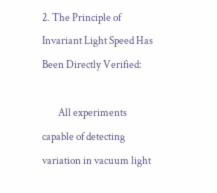2. The Principle of Invariant Light Speed Has Been Directly Verified:

        All experiments capable of detecting variation in vacuum light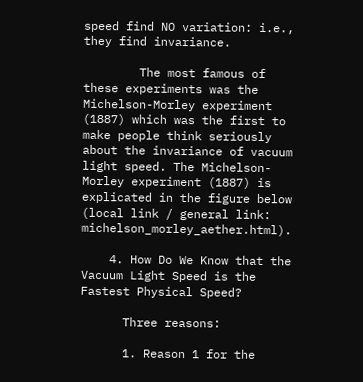speed find NO variation: i.e., they find invariance.

        The most famous of these experiments was the Michelson-Morley experiment (1887) which was the first to make people think seriously about the invariance of vacuum light speed. The Michelson-Morley experiment (1887) is explicated in the figure below (local link / general link: michelson_morley_aether.html).

    4. How Do We Know that the Vacuum Light Speed is the Fastest Physical Speed?

      Three reasons:

      1. Reason 1 for the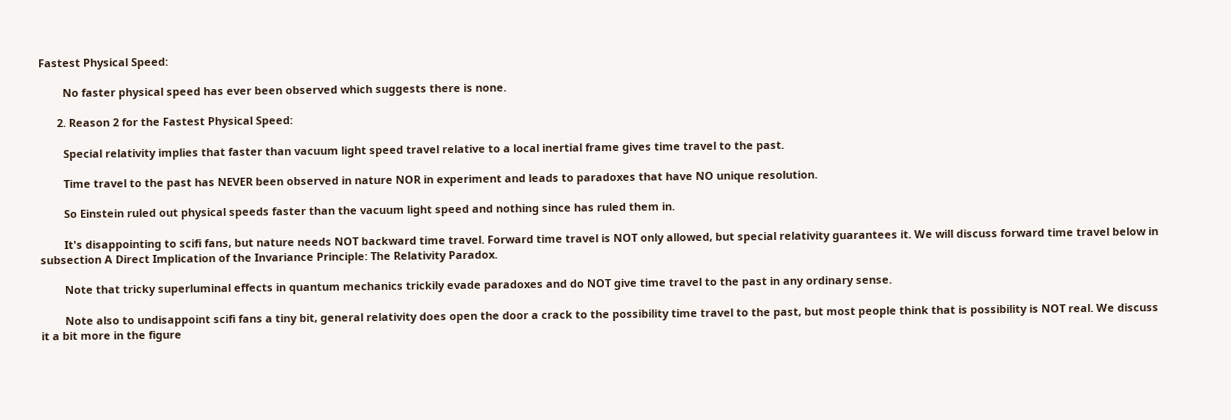Fastest Physical Speed:

        No faster physical speed has ever been observed which suggests there is none.

      2. Reason 2 for the Fastest Physical Speed:

        Special relativity implies that faster than vacuum light speed travel relative to a local inertial frame gives time travel to the past.

        Time travel to the past has NEVER been observed in nature NOR in experiment and leads to paradoxes that have NO unique resolution.

        So Einstein ruled out physical speeds faster than the vacuum light speed and nothing since has ruled them in.

        It's disappointing to scifi fans, but nature needs NOT backward time travel. Forward time travel is NOT only allowed, but special relativity guarantees it. We will discuss forward time travel below in subsection A Direct Implication of the Invariance Principle: The Relativity Paradox.

        Note that tricky superluminal effects in quantum mechanics trickily evade paradoxes and do NOT give time travel to the past in any ordinary sense.

        Note also to undisappoint scifi fans a tiny bit, general relativity does open the door a crack to the possibility time travel to the past, but most people think that is possibility is NOT real. We discuss it a bit more in the figure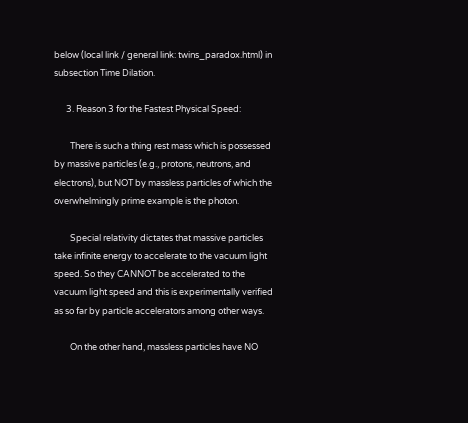below (local link / general link: twins_paradox.html) in subsection Time Dilation.

      3. Reason 3 for the Fastest Physical Speed:

        There is such a thing rest mass which is possessed by massive particles (e.g., protons, neutrons, and electrons), but NOT by massless particles of which the overwhelmingly prime example is the photon.

        Special relativity dictates that massive particles take infinite energy to accelerate to the vacuum light speed. So they CANNOT be accelerated to the vacuum light speed and this is experimentally verified as so far by particle accelerators among other ways.

        On the other hand, massless particles have NO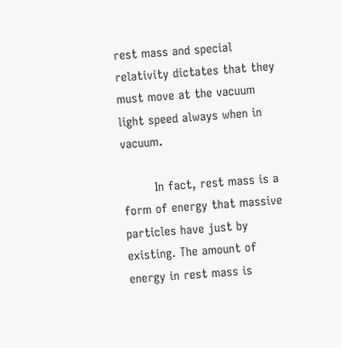rest mass and special relativity dictates that they must move at the vacuum light speed always when in vacuum.

        In fact, rest mass is a form of energy that massive particles have just by existing. The amount of energy in rest mass is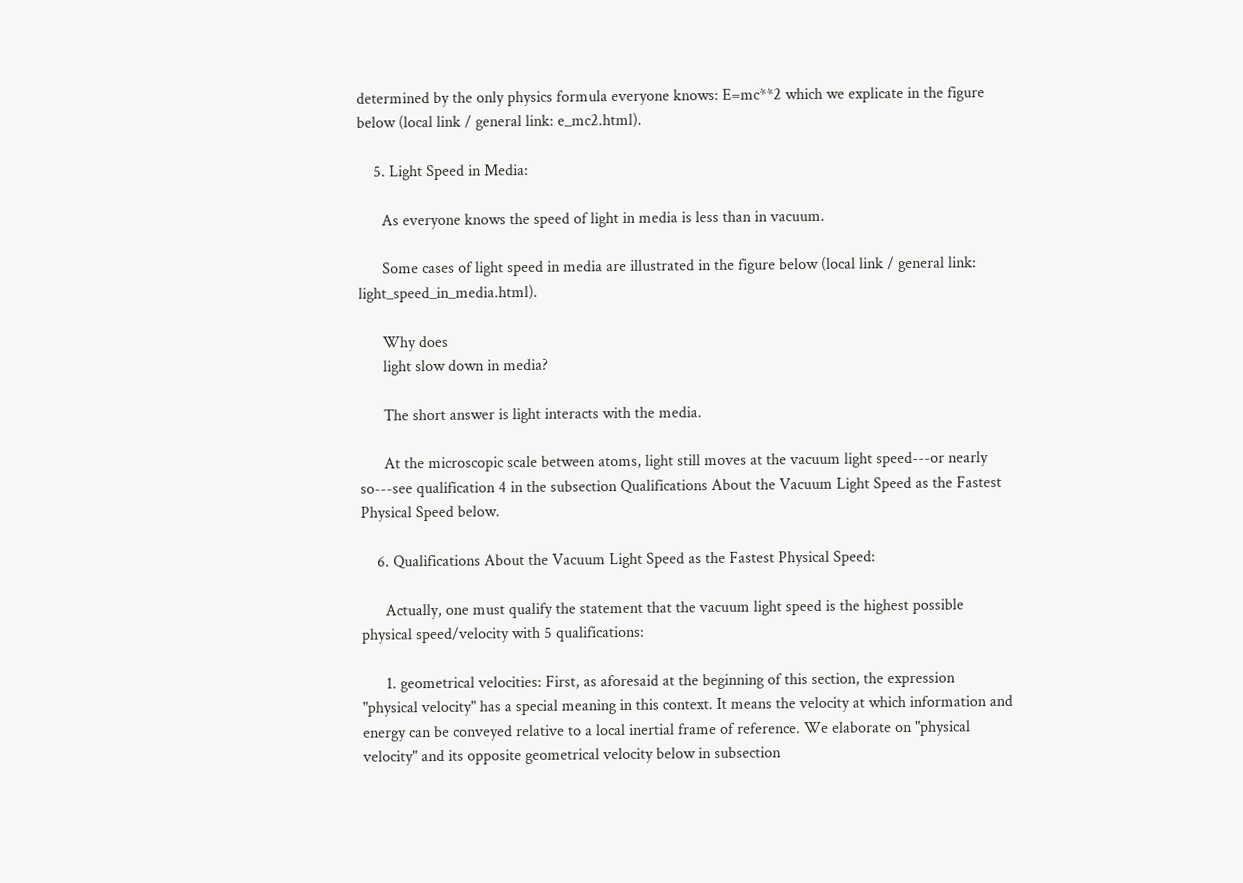determined by the only physics formula everyone knows: E=mc**2 which we explicate in the figure below (local link / general link: e_mc2.html).

    5. Light Speed in Media:

      As everyone knows the speed of light in media is less than in vacuum.

      Some cases of light speed in media are illustrated in the figure below (local link / general link: light_speed_in_media.html).

      Why does
      light slow down in media?

      The short answer is light interacts with the media.

      At the microscopic scale between atoms, light still moves at the vacuum light speed---or nearly so---see qualification 4 in the subsection Qualifications About the Vacuum Light Speed as the Fastest Physical Speed below.

    6. Qualifications About the Vacuum Light Speed as the Fastest Physical Speed:

      Actually, one must qualify the statement that the vacuum light speed is the highest possible physical speed/velocity with 5 qualifications:

      1. geometrical velocities: First, as aforesaid at the beginning of this section, the expression "physical velocity" has a special meaning in this context. It means the velocity at which information and energy can be conveyed relative to a local inertial frame of reference. We elaborate on "physical velocity" and its opposite geometrical velocity below in subsection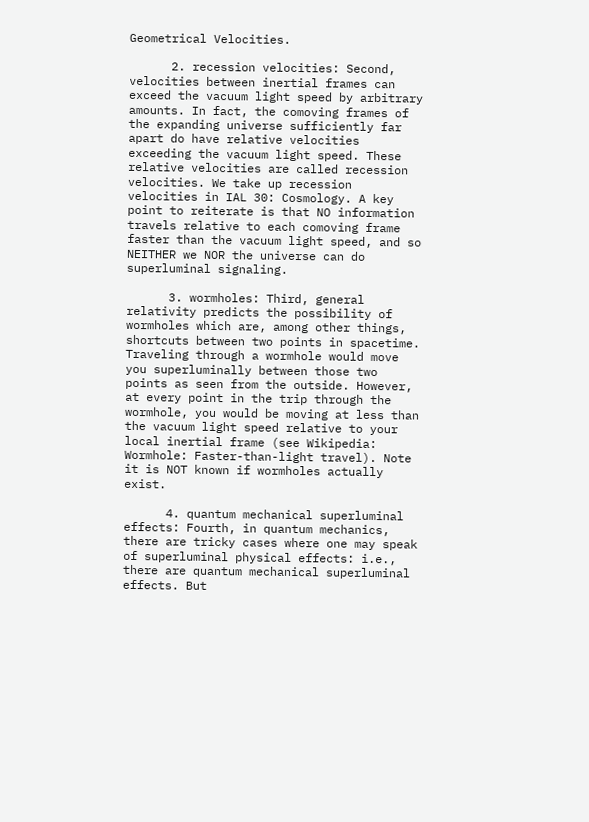Geometrical Velocities.

      2. recession velocities: Second, velocities between inertial frames can exceed the vacuum light speed by arbitrary amounts. In fact, the comoving frames of the expanding universe sufficiently far apart do have relative velocities exceeding the vacuum light speed. These relative velocities are called recession velocities. We take up recession velocities in IAL 30: Cosmology. A key point to reiterate is that NO information travels relative to each comoving frame faster than the vacuum light speed, and so NEITHER we NOR the universe can do superluminal signaling.

      3. wormholes: Third, general relativity predicts the possibility of wormholes which are, among other things, shortcuts between two points in spacetime. Traveling through a wormhole would move you superluminally between those two points as seen from the outside. However, at every point in the trip through the wormhole, you would be moving at less than the vacuum light speed relative to your local inertial frame (see Wikipedia: Wormhole: Faster-than-light travel). Note it is NOT known if wormholes actually exist.

      4. quantum mechanical superluminal effects: Fourth, in quantum mechanics, there are tricky cases where one may speak of superluminal physical effects: i.e., there are quantum mechanical superluminal effects. But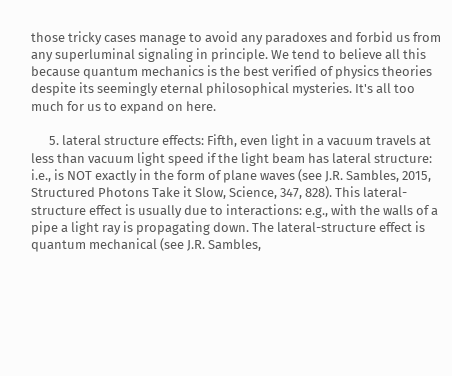those tricky cases manage to avoid any paradoxes and forbid us from any superluminal signaling in principle. We tend to believe all this because quantum mechanics is the best verified of physics theories despite its seemingly eternal philosophical mysteries. It's all too much for us to expand on here.

      5. lateral structure effects: Fifth, even light in a vacuum travels at less than vacuum light speed if the light beam has lateral structure: i.e., is NOT exactly in the form of plane waves (see J.R. Sambles, 2015, Structured Photons Take it Slow, Science, 347, 828). This lateral-structure effect is usually due to interactions: e.g., with the walls of a pipe a light ray is propagating down. The lateral-structure effect is quantum mechanical (see J.R. Sambles,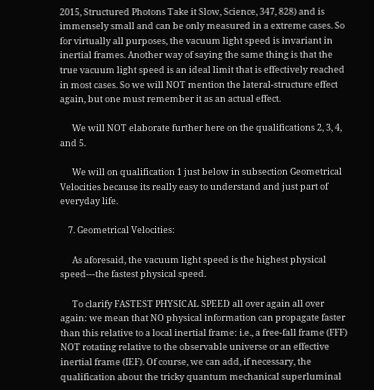2015, Structured Photons Take it Slow, Science, 347, 828) and is immensely small and can be only measured in a extreme cases. So for virtually all purposes, the vacuum light speed is invariant in inertial frames. Another way of saying the same thing is that the true vacuum light speed is an ideal limit that is effectively reached in most cases. So we will NOT mention the lateral-structure effect again, but one must remember it as an actual effect.

      We will NOT elaborate further here on the qualifications 2, 3, 4, and 5.

      We will on qualification 1 just below in subsection Geometrical Velocities because its really easy to understand and just part of everyday life.

    7. Geometrical Velocities:

      As aforesaid, the vacuum light speed is the highest physical speed---the fastest physical speed.

      To clarify FASTEST PHYSICAL SPEED all over again all over again: we mean that NO physical information can propagate faster than this relative to a local inertial frame: i.e., a free-fall frame (FFF) NOT rotating relative to the observable universe or an effective inertial frame (IEF). Of course, we can add, if necessary, the qualification about the tricky quantum mechanical superluminal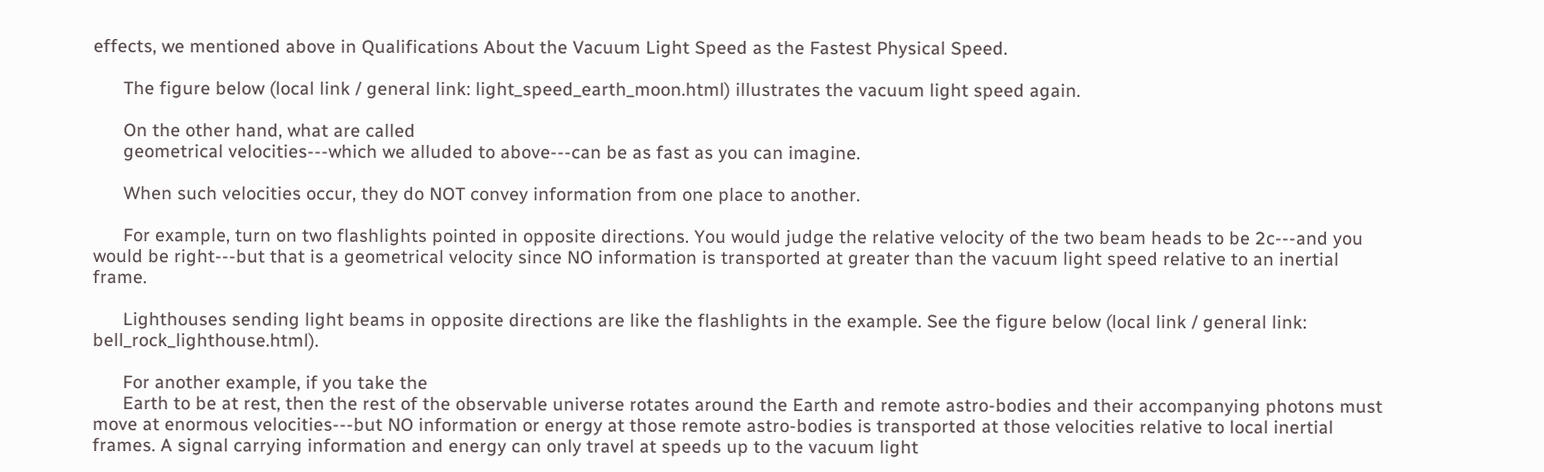effects, we mentioned above in Qualifications About the Vacuum Light Speed as the Fastest Physical Speed.

      The figure below (local link / general link: light_speed_earth_moon.html) illustrates the vacuum light speed again.

      On the other hand, what are called
      geometrical velocities---which we alluded to above---can be as fast as you can imagine.

      When such velocities occur, they do NOT convey information from one place to another.

      For example, turn on two flashlights pointed in opposite directions. You would judge the relative velocity of the two beam heads to be 2c---and you would be right---but that is a geometrical velocity since NO information is transported at greater than the vacuum light speed relative to an inertial frame.

      Lighthouses sending light beams in opposite directions are like the flashlights in the example. See the figure below (local link / general link: bell_rock_lighthouse.html).

      For another example, if you take the
      Earth to be at rest, then the rest of the observable universe rotates around the Earth and remote astro-bodies and their accompanying photons must move at enormous velocities---but NO information or energy at those remote astro-bodies is transported at those velocities relative to local inertial frames. A signal carrying information and energy can only travel at speeds up to the vacuum light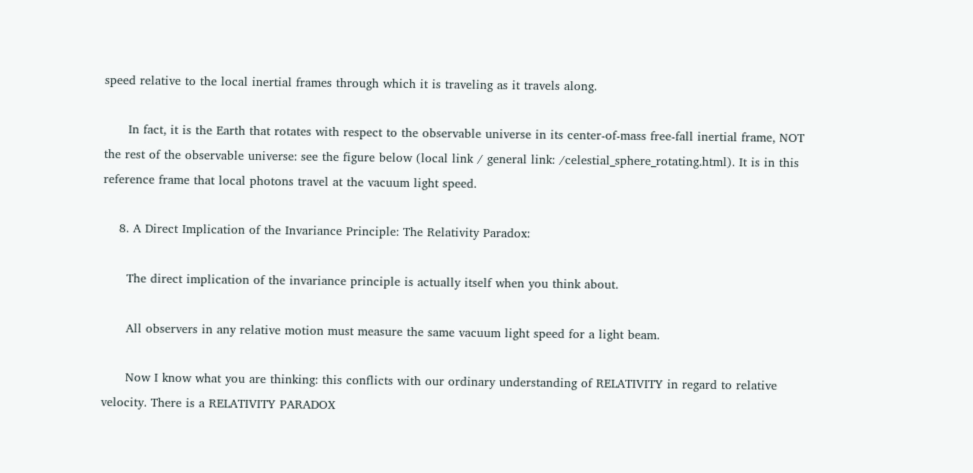speed relative to the local inertial frames through which it is traveling as it travels along.

      In fact, it is the Earth that rotates with respect to the observable universe in its center-of-mass free-fall inertial frame, NOT the rest of the observable universe: see the figure below (local link / general link: /celestial_sphere_rotating.html). It is in this reference frame that local photons travel at the vacuum light speed.

    8. A Direct Implication of the Invariance Principle: The Relativity Paradox:

      The direct implication of the invariance principle is actually itself when you think about.

      All observers in any relative motion must measure the same vacuum light speed for a light beam.

      Now I know what you are thinking: this conflicts with our ordinary understanding of RELATIVITY in regard to relative velocity. There is a RELATIVITY PARADOX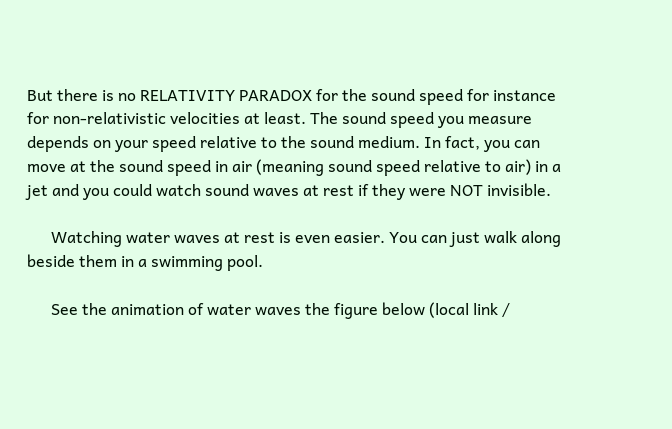But there is no RELATIVITY PARADOX for the sound speed for instance for non-relativistic velocities at least. The sound speed you measure depends on your speed relative to the sound medium. In fact, you can move at the sound speed in air (meaning sound speed relative to air) in a jet and you could watch sound waves at rest if they were NOT invisible.

      Watching water waves at rest is even easier. You can just walk along beside them in a swimming pool.

      See the animation of water waves the figure below (local link /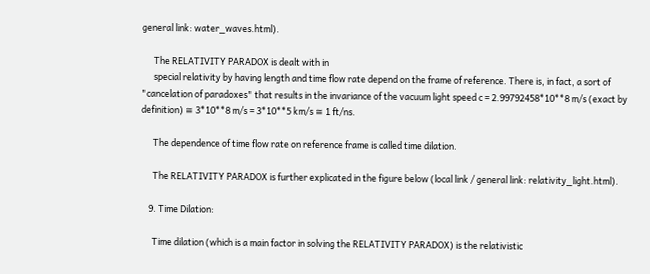general link: water_waves.html).

      The RELATIVITY PARADOX is dealt with in
      special relativity by having length and time flow rate depend on the frame of reference. There is, in fact, a sort of "cancelation of paradoxes" that results in the invariance of the vacuum light speed c = 2.99792458*10**8 m/s (exact by definition) ≅ 3*10**8 m/s = 3*10**5 km/s ≅ 1 ft/ns.

      The dependence of time flow rate on reference frame is called time dilation.

      The RELATIVITY PARADOX is further explicated in the figure below (local link / general link: relativity_light.html).

    9. Time Dilation:

      Time dilation (which is a main factor in solving the RELATIVITY PARADOX) is the relativistic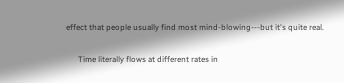effect that people usually find most mind-blowing---but it's quite real.

      Time literally flows at different rates in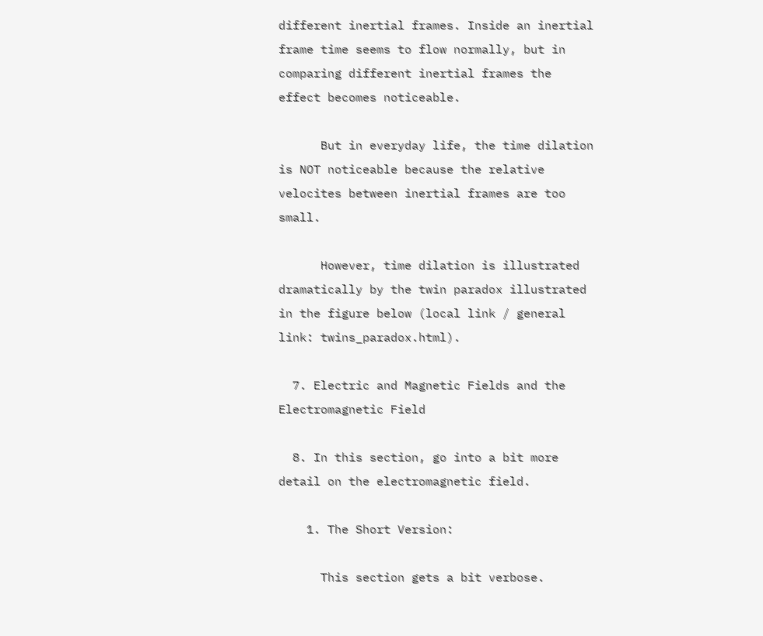different inertial frames. Inside an inertial frame time seems to flow normally, but in comparing different inertial frames the effect becomes noticeable.

      But in everyday life, the time dilation is NOT noticeable because the relative velocites between inertial frames are too small.

      However, time dilation is illustrated dramatically by the twin paradox illustrated in the figure below (local link / general link: twins_paradox.html).

  7. Electric and Magnetic Fields and the Electromagnetic Field

  8. In this section, go into a bit more detail on the electromagnetic field.

    1. The Short Version:

      This section gets a bit verbose.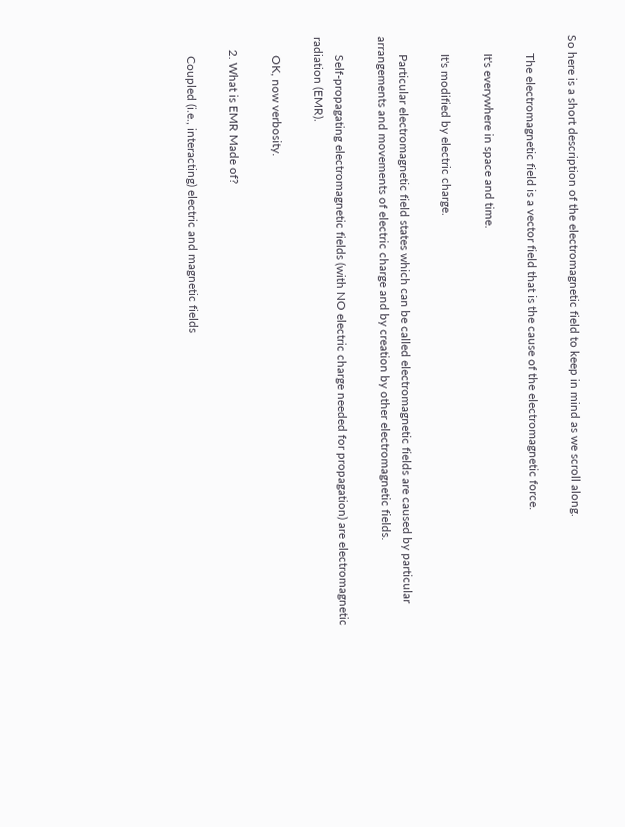So here is a short description of the electromagnetic field to keep in mind as we scroll along.

      The electromagnetic field is a vector field that is the cause of the electromagnetic force.

      It's everywhere in space and time.

      It's modified by electric charge.

      Particular electromagnetic field states which can be called electromagnetic fields are caused by particular arrangements and movements of electric charge and by creation by other electromagnetic fields.

      Self-propagating electromagnetic fields (with NO electric charge needed for propagation) are electromagnetic radiation (EMR).

      OK, now verbosity.

    2. What is EMR Made of?

      Coupled (i.e., interacting) electric and magnetic fields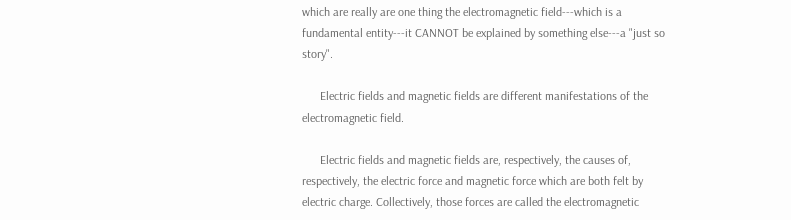which are really are one thing the electromagnetic field---which is a fundamental entity---it CANNOT be explained by something else---a "just so story".

      Electric fields and magnetic fields are different manifestations of the electromagnetic field.

      Electric fields and magnetic fields are, respectively, the causes of, respectively, the electric force and magnetic force which are both felt by electric charge. Collectively, those forces are called the electromagnetic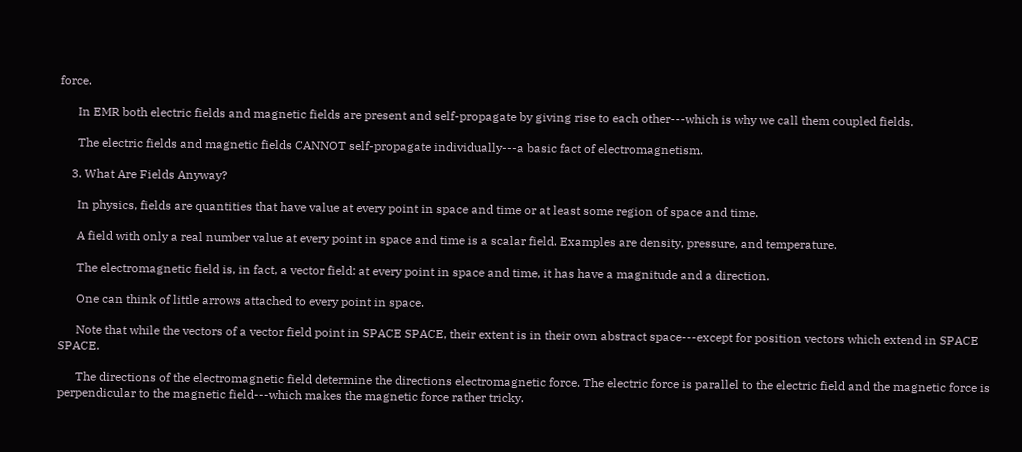force.

      In EMR both electric fields and magnetic fields are present and self-propagate by giving rise to each other---which is why we call them coupled fields.

      The electric fields and magnetic fields CANNOT self-propagate individually---a basic fact of electromagnetism.

    3. What Are Fields Anyway?

      In physics, fields are quantities that have value at every point in space and time or at least some region of space and time.

      A field with only a real number value at every point in space and time is a scalar field. Examples are density, pressure, and temperature.

      The electromagnetic field is, in fact, a vector field: at every point in space and time, it has have a magnitude and a direction.

      One can think of little arrows attached to every point in space.

      Note that while the vectors of a vector field point in SPACE SPACE, their extent is in their own abstract space---except for position vectors which extend in SPACE SPACE.

      The directions of the electromagnetic field determine the directions electromagnetic force. The electric force is parallel to the electric field and the magnetic force is perpendicular to the magnetic field---which makes the magnetic force rather tricky.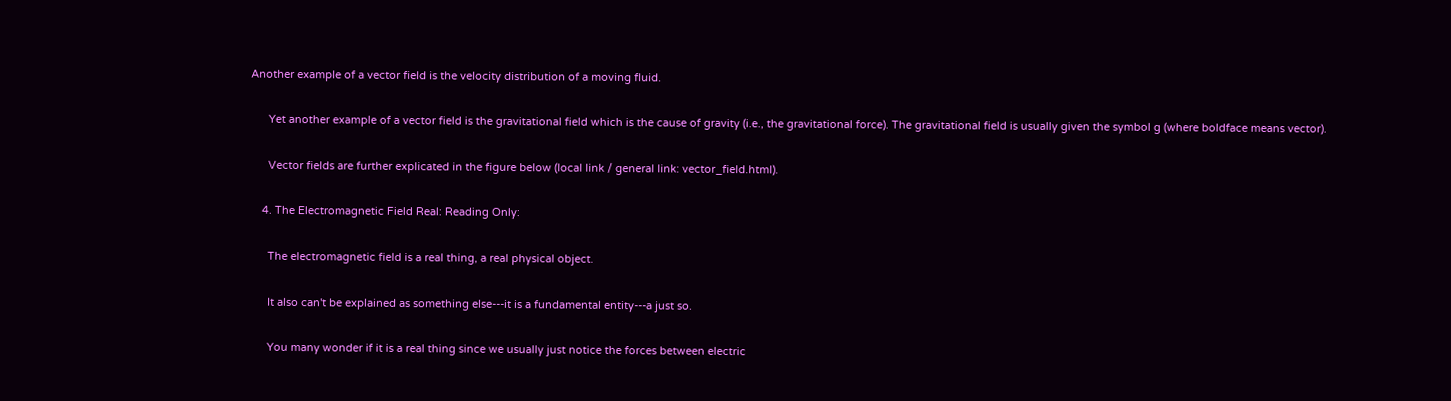Another example of a vector field is the velocity distribution of a moving fluid.

      Yet another example of a vector field is the gravitational field which is the cause of gravity (i.e., the gravitational force). The gravitational field is usually given the symbol g (where boldface means vector).

      Vector fields are further explicated in the figure below (local link / general link: vector_field.html).

    4. The Electromagnetic Field Real: Reading Only:

      The electromagnetic field is a real thing, a real physical object.

      It also can't be explained as something else---it is a fundamental entity---a just so.

      You many wonder if it is a real thing since we usually just notice the forces between electric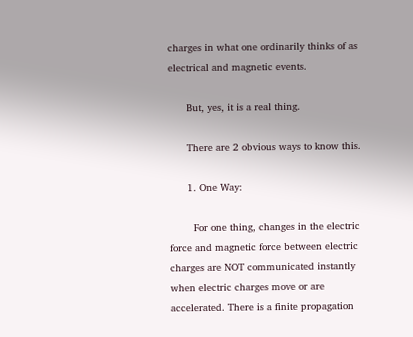charges in what one ordinarily thinks of as electrical and magnetic events.

      But, yes, it is a real thing.

      There are 2 obvious ways to know this.

      1. One Way:

        For one thing, changes in the electric force and magnetic force between electric charges are NOT communicated instantly when electric charges move or are accelerated. There is a finite propagation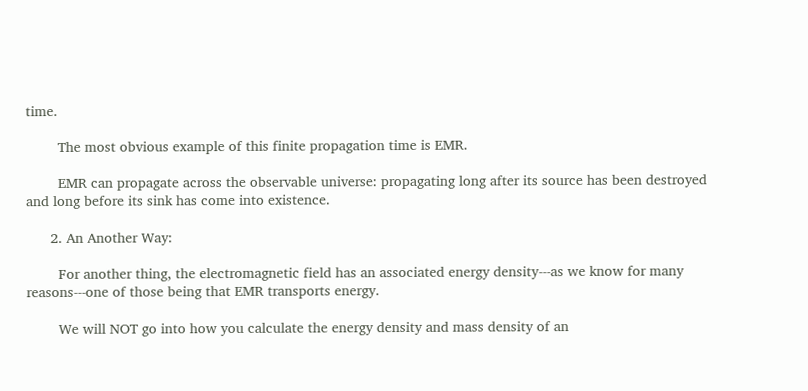time.

        The most obvious example of this finite propagation time is EMR.

        EMR can propagate across the observable universe: propagating long after its source has been destroyed and long before its sink has come into existence.

      2. An Another Way:

        For another thing, the electromagnetic field has an associated energy density---as we know for many reasons---one of those being that EMR transports energy.

        We will NOT go into how you calculate the energy density and mass density of an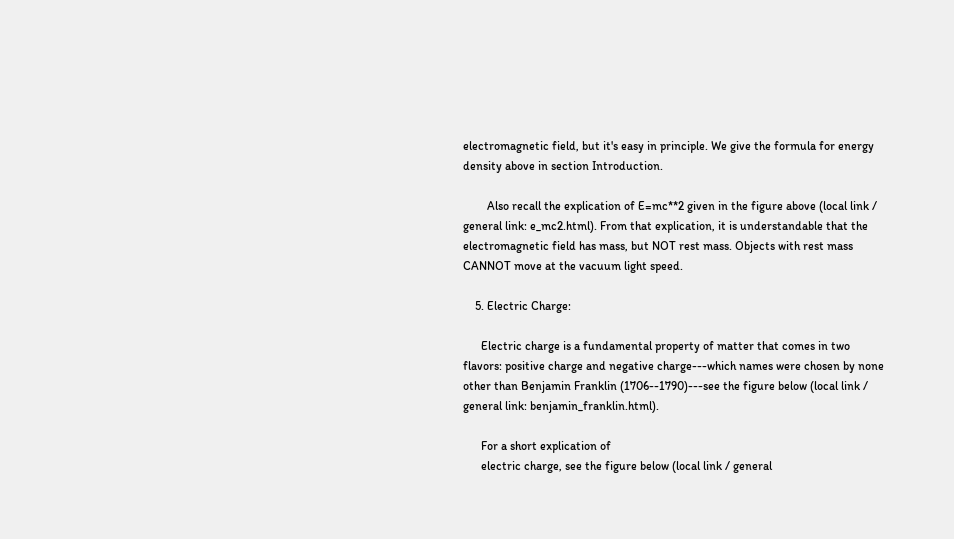electromagnetic field, but it's easy in principle. We give the formula for energy density above in section Introduction.

        Also recall the explication of E=mc**2 given in the figure above (local link / general link: e_mc2.html). From that explication, it is understandable that the electromagnetic field has mass, but NOT rest mass. Objects with rest mass CANNOT move at the vacuum light speed.

    5. Electric Charge:

      Electric charge is a fundamental property of matter that comes in two flavors: positive charge and negative charge---which names were chosen by none other than Benjamin Franklin (1706--1790)---see the figure below (local link / general link: benjamin_franklin.html).

      For a short explication of
      electric charge, see the figure below (local link / general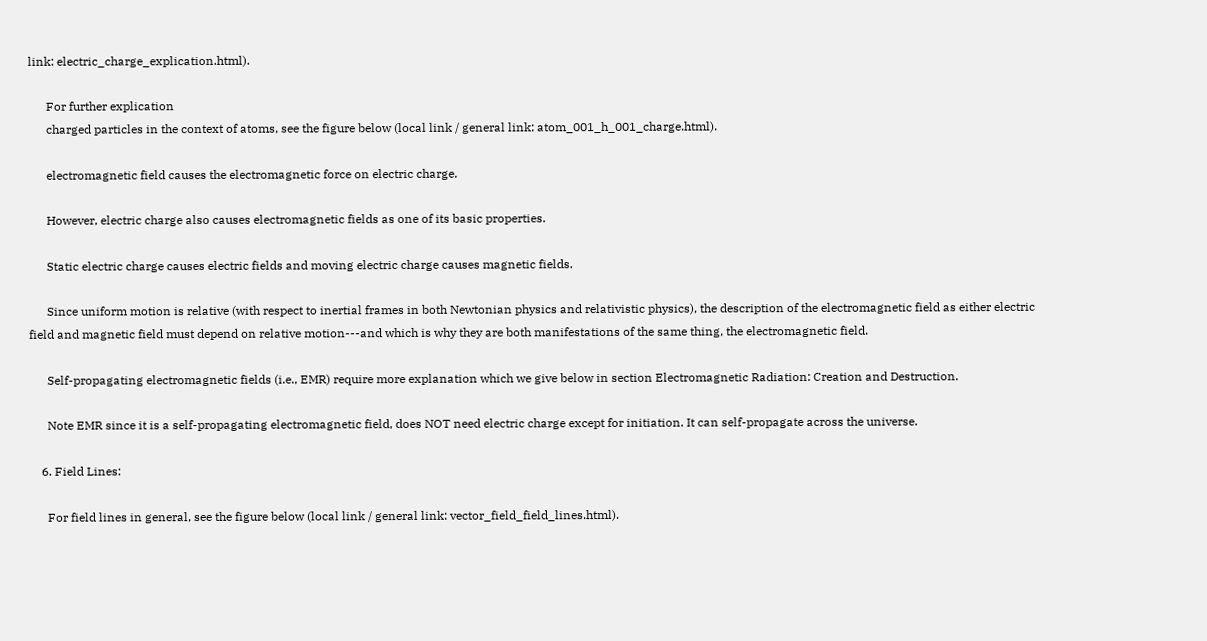link: electric_charge_explication.html).

      For further explication
      charged particles in the context of atoms, see the figure below (local link / general link: atom_001_h_001_charge.html).

      electromagnetic field causes the electromagnetic force on electric charge.

      However, electric charge also causes electromagnetic fields as one of its basic properties.

      Static electric charge causes electric fields and moving electric charge causes magnetic fields.

      Since uniform motion is relative (with respect to inertial frames in both Newtonian physics and relativistic physics), the description of the electromagnetic field as either electric field and magnetic field must depend on relative motion---and which is why they are both manifestations of the same thing, the electromagnetic field.

      Self-propagating electromagnetic fields (i.e., EMR) require more explanation which we give below in section Electromagnetic Radiation: Creation and Destruction.

      Note EMR since it is a self-propagating electromagnetic field, does NOT need electric charge except for initiation. It can self-propagate across the universe.

    6. Field Lines:

      For field lines in general, see the figure below (local link / general link: vector_field_field_lines.html).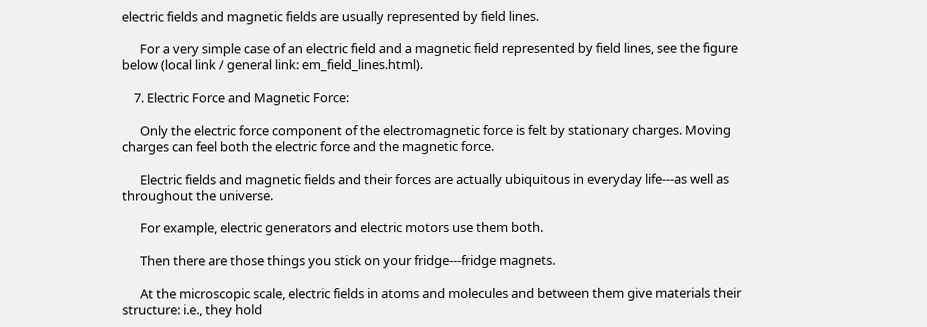electric fields and magnetic fields are usually represented by field lines.

      For a very simple case of an electric field and a magnetic field represented by field lines, see the figure below (local link / general link: em_field_lines.html).

    7. Electric Force and Magnetic Force:

      Only the electric force component of the electromagnetic force is felt by stationary charges. Moving charges can feel both the electric force and the magnetic force.

      Electric fields and magnetic fields and their forces are actually ubiquitous in everyday life---as well as throughout the universe.

      For example, electric generators and electric motors use them both.

      Then there are those things you stick on your fridge---fridge magnets.

      At the microscopic scale, electric fields in atoms and molecules and between them give materials their structure: i.e., they hold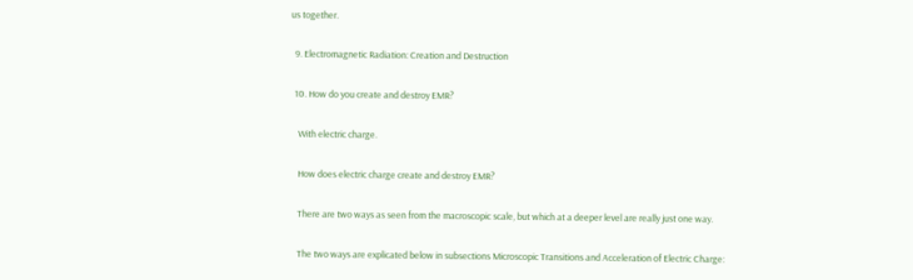us together.

  9. Electromagnetic Radiation: Creation and Destruction

  10. How do you create and destroy EMR?

    With electric charge.

    How does electric charge create and destroy EMR?

    There are two ways as seen from the macroscopic scale, but which at a deeper level are really just one way.

    The two ways are explicated below in subsections Microscopic Transitions and Acceleration of Electric Charge: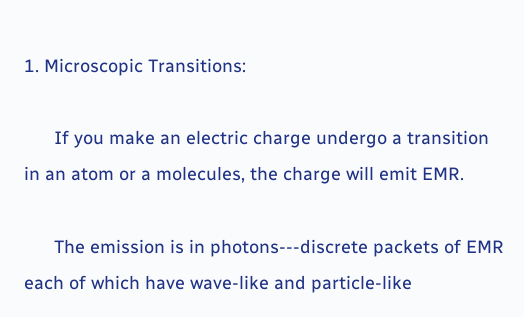1. Microscopic Transitions:

      If you make an electric charge undergo a transition in an atom or a molecules, the charge will emit EMR.

      The emission is in photons---discrete packets of EMR each of which have wave-like and particle-like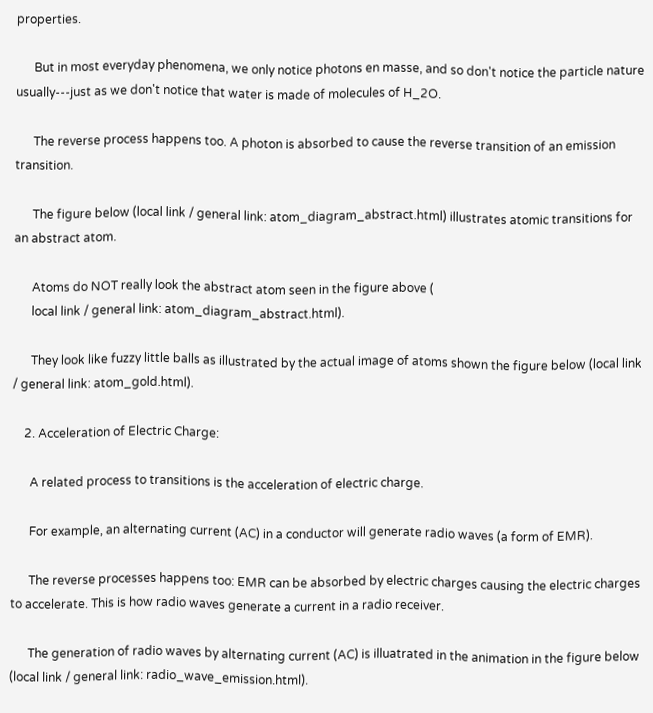properties.

      But in most everyday phenomena, we only notice photons en masse, and so don't notice the particle nature usually---just as we don't notice that water is made of molecules of H_2O.

      The reverse process happens too. A photon is absorbed to cause the reverse transition of an emission transition.

      The figure below (local link / general link: atom_diagram_abstract.html) illustrates atomic transitions for an abstract atom.

      Atoms do NOT really look the abstract atom seen in the figure above (
      local link / general link: atom_diagram_abstract.html).

      They look like fuzzy little balls as illustrated by the actual image of atoms shown the figure below (local link / general link: atom_gold.html).

    2. Acceleration of Electric Charge:

      A related process to transitions is the acceleration of electric charge.

      For example, an alternating current (AC) in a conductor will generate radio waves (a form of EMR).

      The reverse processes happens too: EMR can be absorbed by electric charges causing the electric charges to accelerate. This is how radio waves generate a current in a radio receiver.

      The generation of radio waves by alternating current (AC) is illuatrated in the animation in the figure below (local link / general link: radio_wave_emission.html).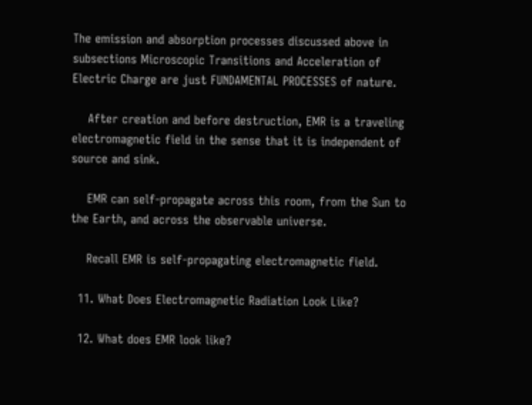The emission and absorption processes discussed above in subsections Microscopic Transitions and Acceleration of Electric Charge are just FUNDAMENTAL PROCESSES of nature.

    After creation and before destruction, EMR is a traveling electromagnetic field in the sense that it is independent of source and sink.

    EMR can self-propagate across this room, from the Sun to the Earth, and across the observable universe.

    Recall EMR is self-propagating electromagnetic field.

  11. What Does Electromagnetic Radiation Look Like?

  12. What does EMR look like?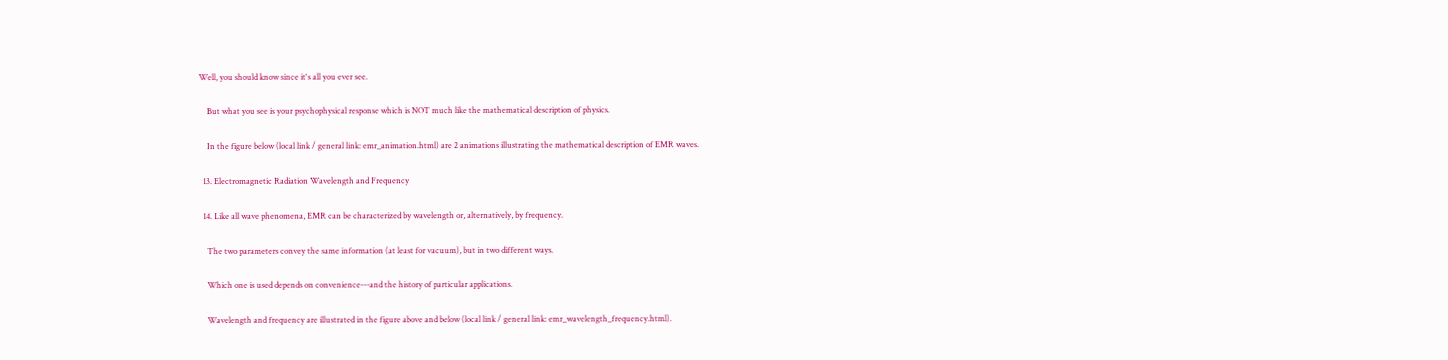Well, you should know since it's all you ever see.

    But what you see is your psychophysical response which is NOT much like the mathematical description of physics.

    In the figure below (local link / general link: emr_animation.html) are 2 animations illustrating the mathematical description of EMR waves.

  13. Electromagnetic Radiation Wavelength and Frequency

  14. Like all wave phenomena, EMR can be characterized by wavelength or, alternatively, by frequency.

    The two parameters convey the same information (at least for vacuum), but in two different ways.

    Which one is used depends on convenience---and the history of particular applications.

    Wavelength and frequency are illustrated in the figure above and below (local link / general link: emr_wavelength_frequency.html).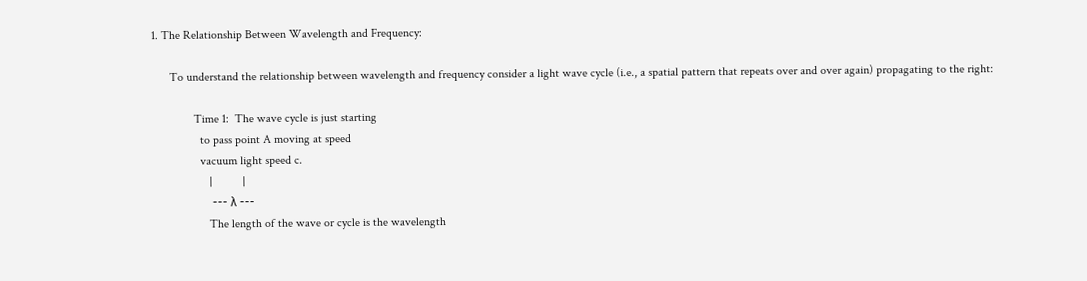1. The Relationship Between Wavelength and Frequency:

      To understand the relationship between wavelength and frequency consider a light wave cycle (i.e., a spatial pattern that repeats over and over again) propagating to the right:

              Time 1:  The wave cycle is just starting
                to pass point A moving at speed
                vacuum light speed c.
                   |          |
                    --- λ ---
                   The length of the wave or cycle is the wavelength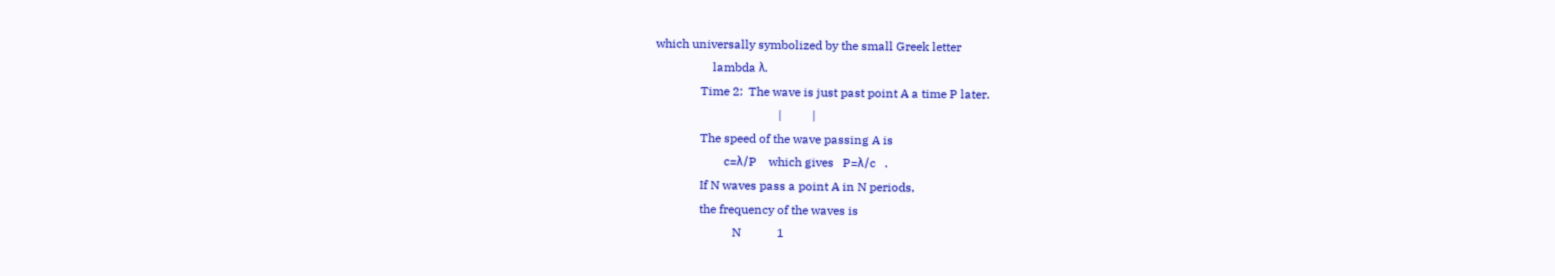which universally symbolized by the small Greek letter
                   lambda λ.
               Time 2:  The wave is just past point A a time P later.
                                         |          |
               The speed of the wave passing A is
                       c=λ/P    which gives   P=λ/c   .
               If N waves pass a point A in N periods,
               the frequency of the waves is
                          N            1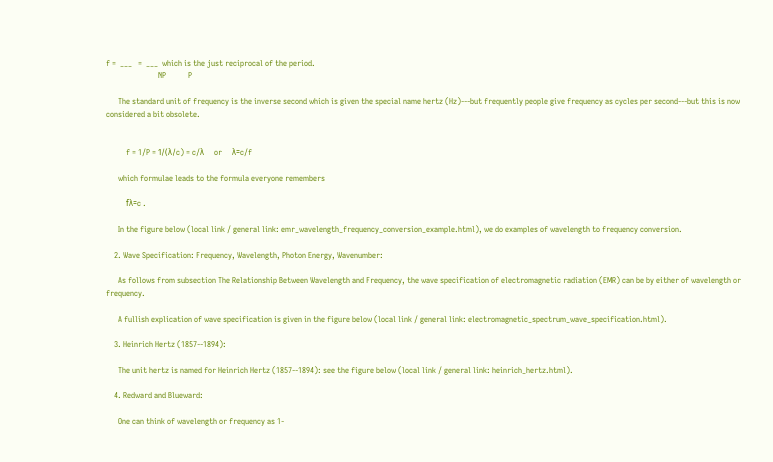f =  ___   =  ___  which is the just reciprocal of the period.
                          NP           P

      The standard unit of frequency is the inverse second which is given the special name hertz (Hz)---but frequently people give frequency as cycles per second---but this is now considered a bit obsolete.


          f = 1/P = 1/(λ/c) = c/λ     or     λ=c/f

      which formulae leads to the formula everyone remembers

          fλ=c .

      In the figure below (local link / general link: emr_wavelength_frequency_conversion_example.html), we do examples of wavelength to frequency conversion.

    2. Wave Specification: Frequency, Wavelength, Photon Energy, Wavenumber:

      As follows from subsection The Relationship Between Wavelength and Frequency, the wave specification of electromagnetic radiation (EMR) can be by either of wavelength or frequency.

      A fullish explication of wave specification is given in the figure below (local link / general link: electromagnetic_spectrum_wave_specification.html).

    3. Heinrich Hertz (1857--1894):

      The unit hertz is named for Heinrich Hertz (1857--1894): see the figure below (local link / general link: heinrich_hertz.html).

    4. Redward and Blueward:

      One can think of wavelength or frequency as 1-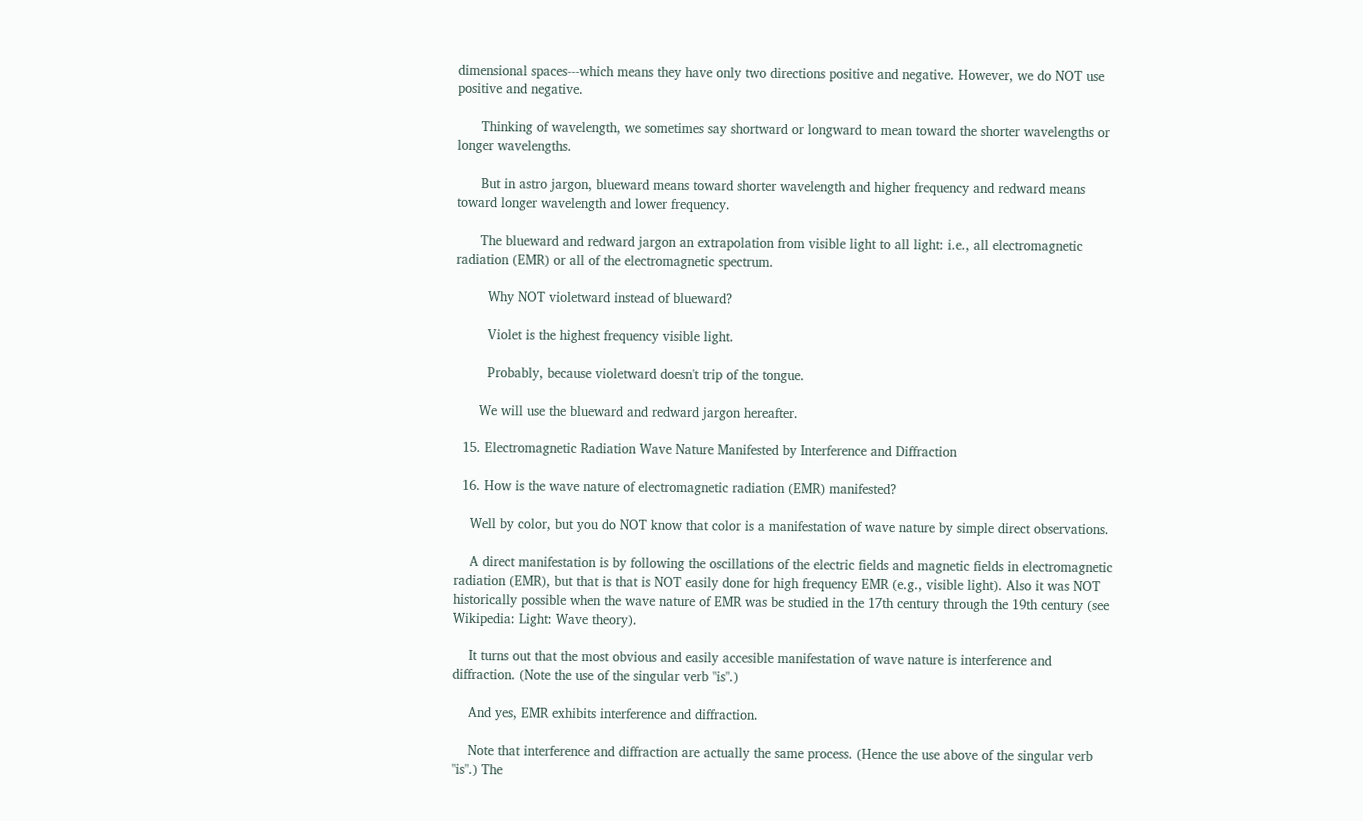dimensional spaces---which means they have only two directions positive and negative. However, we do NOT use positive and negative.

      Thinking of wavelength, we sometimes say shortward or longward to mean toward the shorter wavelengths or longer wavelengths.

      But in astro jargon, blueward means toward shorter wavelength and higher frequency and redward means toward longer wavelength and lower frequency.

      The blueward and redward jargon an extrapolation from visible light to all light: i.e., all electromagnetic radiation (EMR) or all of the electromagnetic spectrum.

        Why NOT violetward instead of blueward?

        Violet is the highest frequency visible light.

        Probably, because violetward doesn't trip of the tongue.

      We will use the blueward and redward jargon hereafter.

  15. Electromagnetic Radiation Wave Nature Manifested by Interference and Diffraction

  16. How is the wave nature of electromagnetic radiation (EMR) manifested?

    Well by color, but you do NOT know that color is a manifestation of wave nature by simple direct observations.

    A direct manifestation is by following the oscillations of the electric fields and magnetic fields in electromagnetic radiation (EMR), but that is that is NOT easily done for high frequency EMR (e.g., visible light). Also it was NOT historically possible when the wave nature of EMR was be studied in the 17th century through the 19th century (see Wikipedia: Light: Wave theory).

    It turns out that the most obvious and easily accesible manifestation of wave nature is interference and diffraction. (Note the use of the singular verb "is".)

    And yes, EMR exhibits interference and diffraction.

    Note that interference and diffraction are actually the same process. (Hence the use above of the singular verb "is".) The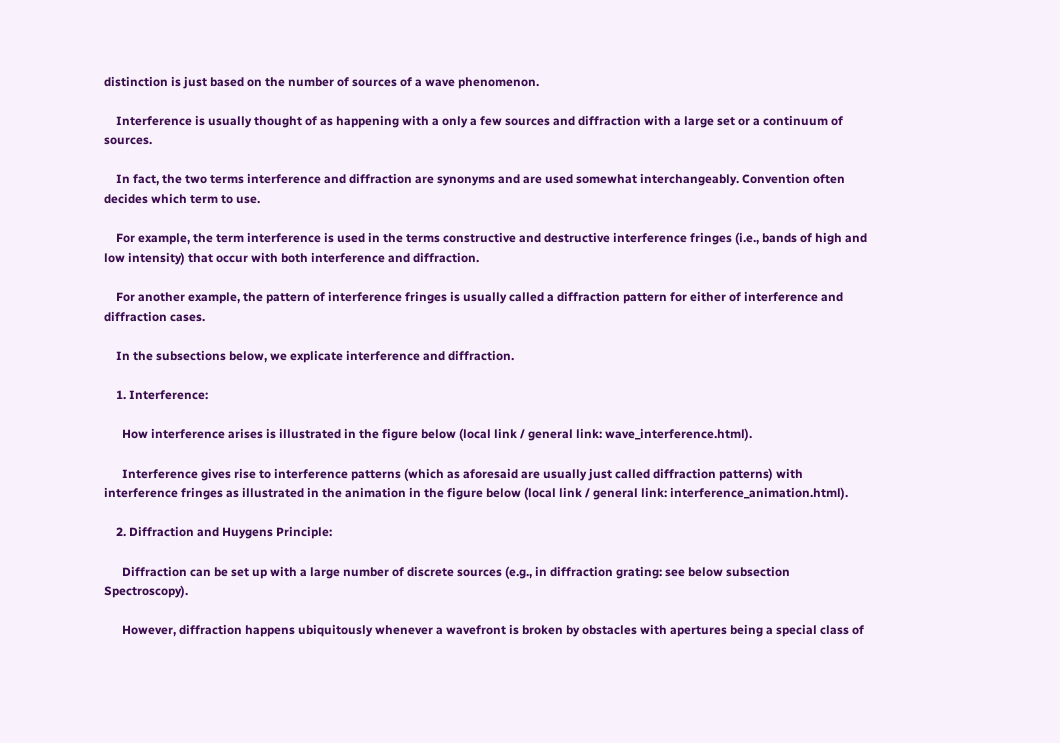distinction is just based on the number of sources of a wave phenomenon.

    Interference is usually thought of as happening with a only a few sources and diffraction with a large set or a continuum of sources.

    In fact, the two terms interference and diffraction are synonyms and are used somewhat interchangeably. Convention often decides which term to use.

    For example, the term interference is used in the terms constructive and destructive interference fringes (i.e., bands of high and low intensity) that occur with both interference and diffraction.

    For another example, the pattern of interference fringes is usually called a diffraction pattern for either of interference and diffraction cases.

    In the subsections below, we explicate interference and diffraction.

    1. Interference:

      How interference arises is illustrated in the figure below (local link / general link: wave_interference.html).

      Interference gives rise to interference patterns (which as aforesaid are usually just called diffraction patterns) with interference fringes as illustrated in the animation in the figure below (local link / general link: interference_animation.html).

    2. Diffraction and Huygens Principle:

      Diffraction can be set up with a large number of discrete sources (e.g., in diffraction grating: see below subsection Spectroscopy).

      However, diffraction happens ubiquitously whenever a wavefront is broken by obstacles with apertures being a special class of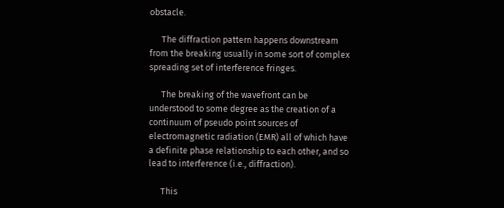obstacle.

      The diffraction pattern happens downstream from the breaking usually in some sort of complex spreading set of interference fringes.

      The breaking of the wavefront can be understood to some degree as the creation of a continuum of pseudo point sources of electromagnetic radiation (EMR) all of which have a definite phase relationship to each other, and so lead to interference (i.e., diffraction).

      This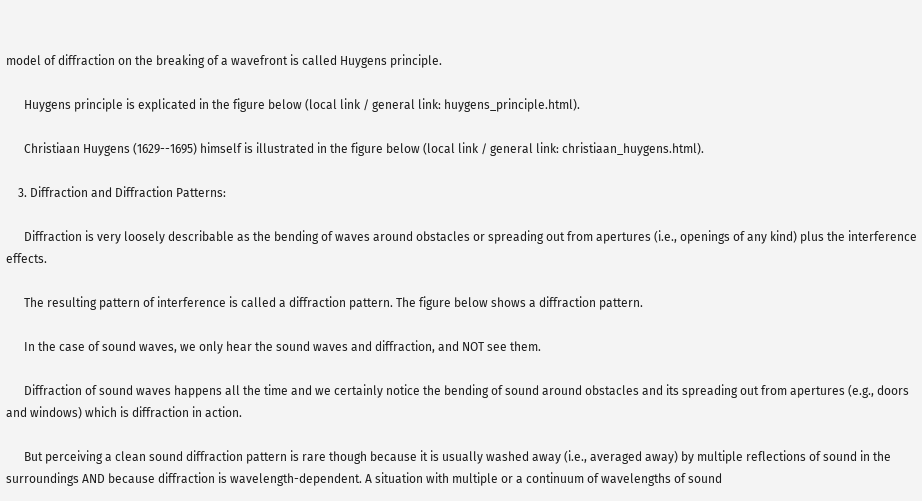model of diffraction on the breaking of a wavefront is called Huygens principle.

      Huygens principle is explicated in the figure below (local link / general link: huygens_principle.html).

      Christiaan Huygens (1629--1695) himself is illustrated in the figure below (local link / general link: christiaan_huygens.html).

    3. Diffraction and Diffraction Patterns:

      Diffraction is very loosely describable as the bending of waves around obstacles or spreading out from apertures (i.e., openings of any kind) plus the interference effects.

      The resulting pattern of interference is called a diffraction pattern. The figure below shows a diffraction pattern.

      In the case of sound waves, we only hear the sound waves and diffraction, and NOT see them.

      Diffraction of sound waves happens all the time and we certainly notice the bending of sound around obstacles and its spreading out from apertures (e.g., doors and windows) which is diffraction in action.

      But perceiving a clean sound diffraction pattern is rare though because it is usually washed away (i.e., averaged away) by multiple reflections of sound in the surroundings AND because diffraction is wavelength-dependent. A situation with multiple or a continuum of wavelengths of sound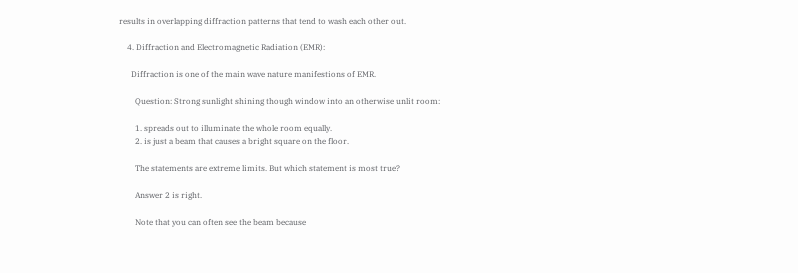results in overlapping diffraction patterns that tend to wash each other out.

    4. Diffraction and Electromagnetic Radiation (EMR):

      Diffraction is one of the main wave nature manifestions of EMR.

        Question: Strong sunlight shining though window into an otherwise unlit room:

        1. spreads out to illuminate the whole room equally.
        2. is just a beam that causes a bright square on the floor.

        The statements are extreme limits. But which statement is most true?

        Answer 2 is right.

        Note that you can often see the beam because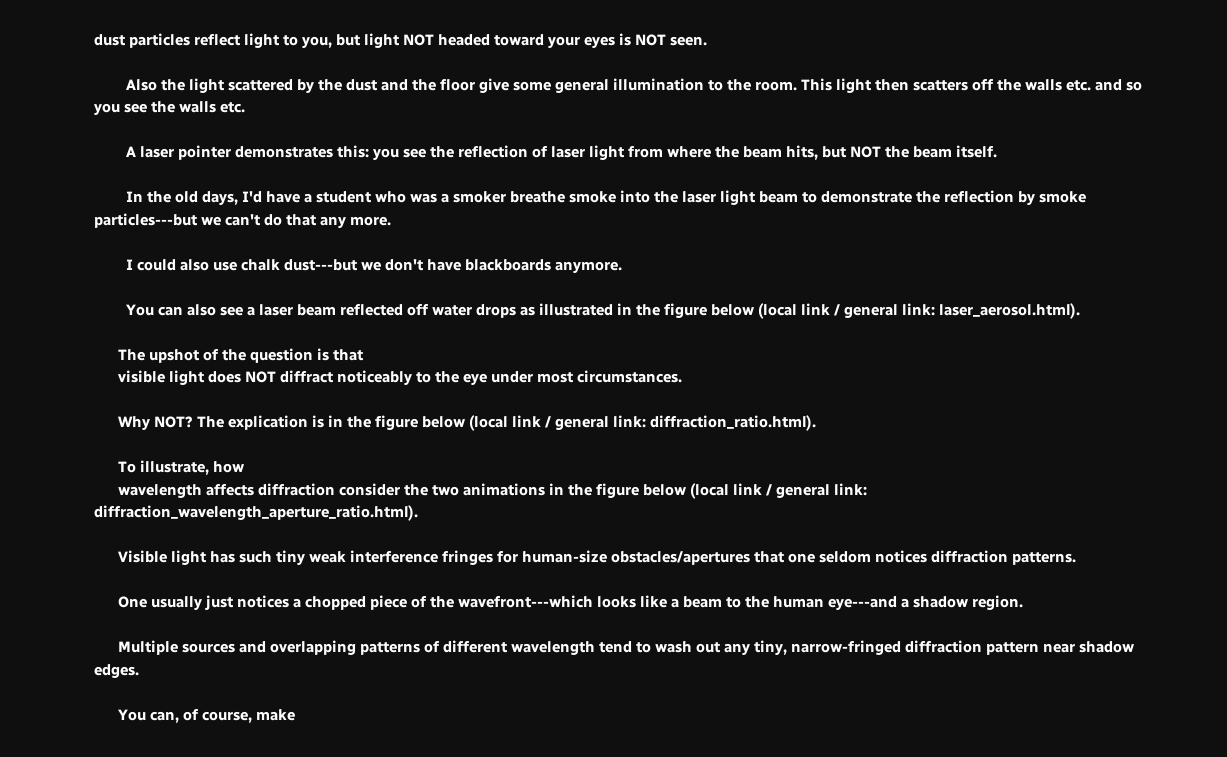dust particles reflect light to you, but light NOT headed toward your eyes is NOT seen.

        Also the light scattered by the dust and the floor give some general illumination to the room. This light then scatters off the walls etc. and so you see the walls etc.

        A laser pointer demonstrates this: you see the reflection of laser light from where the beam hits, but NOT the beam itself.

        In the old days, I'd have a student who was a smoker breathe smoke into the laser light beam to demonstrate the reflection by smoke particles---but we can't do that any more.

        I could also use chalk dust---but we don't have blackboards anymore.

        You can also see a laser beam reflected off water drops as illustrated in the figure below (local link / general link: laser_aerosol.html).

      The upshot of the question is that
      visible light does NOT diffract noticeably to the eye under most circumstances.

      Why NOT? The explication is in the figure below (local link / general link: diffraction_ratio.html).

      To illustrate, how
      wavelength affects diffraction consider the two animations in the figure below (local link / general link: diffraction_wavelength_aperture_ratio.html).

      Visible light has such tiny weak interference fringes for human-size obstacles/apertures that one seldom notices diffraction patterns.

      One usually just notices a chopped piece of the wavefront---which looks like a beam to the human eye---and a shadow region.

      Multiple sources and overlapping patterns of different wavelength tend to wash out any tiny, narrow-fringed diffraction pattern near shadow edges.

      You can, of course, make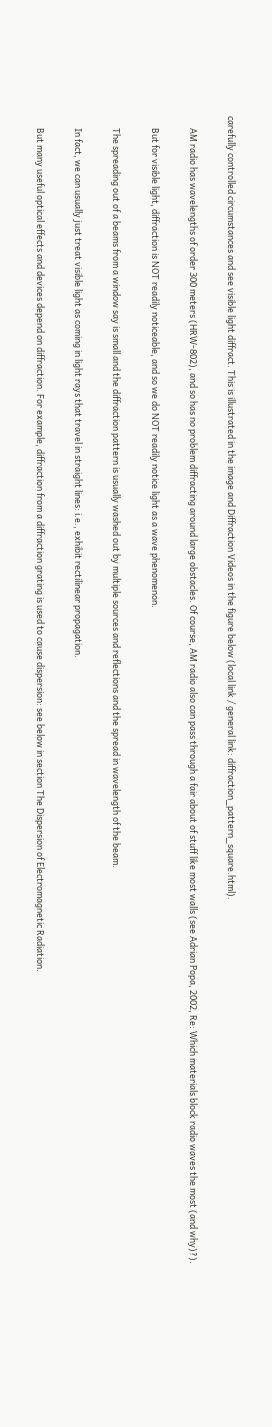carefully controlled circumstances and see visible light diffract. This is illustrated in the image and Diffraction Videos in the figure below (local link / general link: diffraction_pattern_square.html).

      AM radio has wavelengths of order 300 meters (HRW-802), and so has no problem diffracting around large obstacles. Of course, AM radio also can pass through a fair about of stuff like most walls (see Adrian Popa, 2002, Re: Which materials block radio waves the most (and why)?).

      But for visible light, diffraction is NOT readily noticeable, and so we do NOT readily notice light as a wave phenomenon.

      The spreading out of a beams from a window say is small and the diffraction pattern is usually washed out by multiple sources and reflections and the spread in wavelength of the beam.

      In fact, we can usually just treat visible light as coming in light rays that travel in straight lines: i.e., exhibit rectilinear propagation.

      But many useful optical effects and devices depend on diffraction. For example, diffraction from a diffraction grating is used to cause dispersion: see below in section The Dispersion of Electromagnetic Radiation.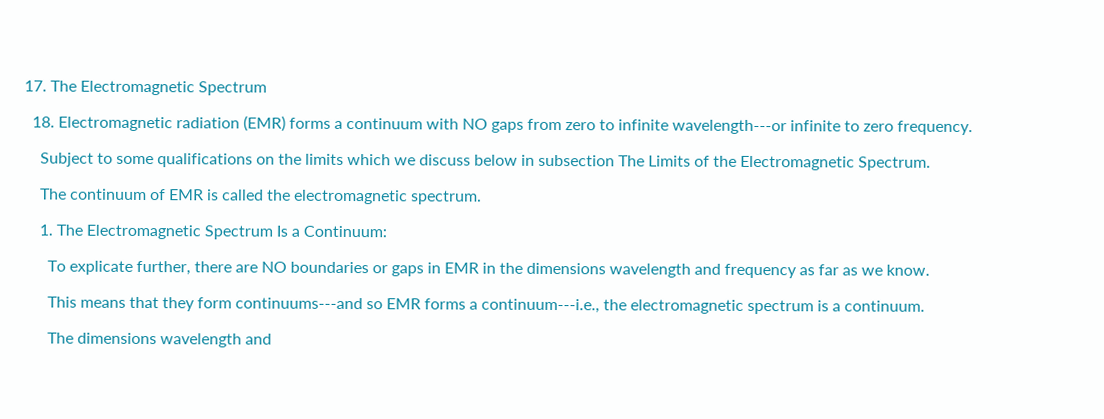17. The Electromagnetic Spectrum

  18. Electromagnetic radiation (EMR) forms a continuum with NO gaps from zero to infinite wavelength---or infinite to zero frequency.

    Subject to some qualifications on the limits which we discuss below in subsection The Limits of the Electromagnetic Spectrum.

    The continuum of EMR is called the electromagnetic spectrum.

    1. The Electromagnetic Spectrum Is a Continuum:

      To explicate further, there are NO boundaries or gaps in EMR in the dimensions wavelength and frequency as far as we know.

      This means that they form continuums---and so EMR forms a continuum---i.e., the electromagnetic spectrum is a continuum.

      The dimensions wavelength and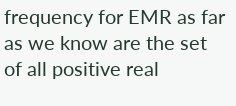frequency for EMR as far as we know are the set of all positive real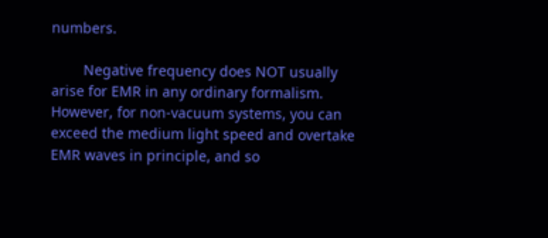numbers.

        Negative frequency does NOT usually arise for EMR in any ordinary formalism. However, for non-vacuum systems, you can exceed the medium light speed and overtake EMR waves in principle, and so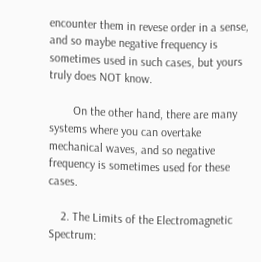encounter them in revese order in a sense, and so maybe negative frequency is sometimes used in such cases, but yours truly does NOT know.

        On the other hand, there are many systems where you can overtake mechanical waves, and so negative frequency is sometimes used for these cases.

    2. The Limits of the Electromagnetic Spectrum: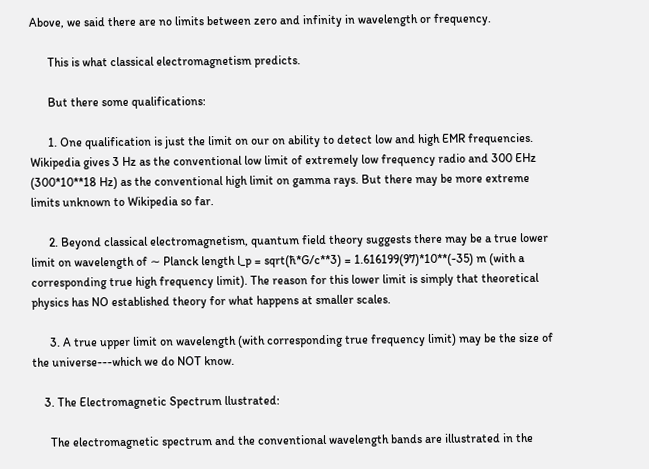Above, we said there are no limits between zero and infinity in wavelength or frequency.

      This is what classical electromagnetism predicts.

      But there some qualifications:

      1. One qualification is just the limit on our on ability to detect low and high EMR frequencies. Wikipedia gives 3 Hz as the conventional low limit of extremely low frequency radio and 300 EHz (300*10**18 Hz) as the conventional high limit on gamma rays. But there may be more extreme limits unknown to Wikipedia so far.

      2. Beyond classical electromagnetism, quantum field theory suggests there may be a true lower limit on wavelength of ∼ Planck length l_p = sqrt(ħ*G/c**3) = 1.616199(97)*10**(-35) m (with a corresponding true high frequency limit). The reason for this lower limit is simply that theoretical physics has NO established theory for what happens at smaller scales.

      3. A true upper limit on wavelength (with corresponding true frequency limit) may be the size of the universe---which we do NOT know.

    3. The Electromagnetic Spectrum llustrated:

      The electromagnetic spectrum and the conventional wavelength bands are illustrated in the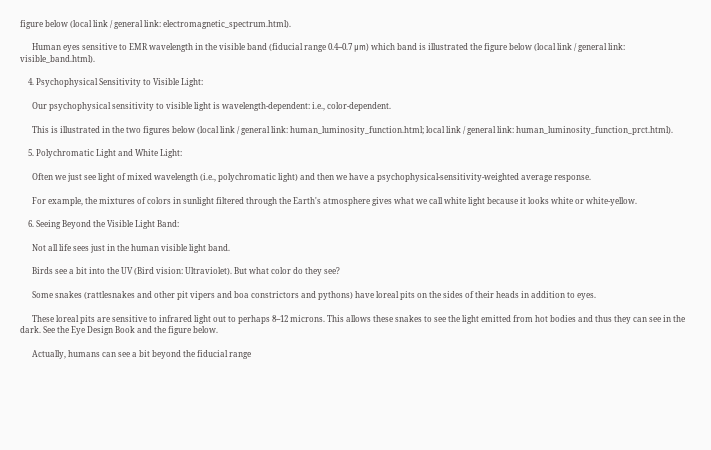figure below (local link / general link: electromagnetic_spectrum.html).

      Human eyes sensitive to EMR wavelength in the visible band (fiducial range 0.4--0.7 μm) which band is illustrated the figure below (local link / general link: visible_band.html).

    4. Psychophysical Sensitivity to Visible Light:

      Our psychophysical sensitivity to visible light is wavelength-dependent: i.e., color-dependent.

      This is illustrated in the two figures below (local link / general link: human_luminosity_function.html; local link / general link: human_luminosity_function_prct.html).

    5. Polychromatic Light and White Light:

      Often we just see light of mixed wavelength (i.e., polychromatic light) and then we have a psychophysical-sensitivity-weighted average response.

      For example, the mixtures of colors in sunlight filtered through the Earth's atmosphere gives what we call white light because it looks white or white-yellow.

    6. Seeing Beyond the Visible Light Band:

      Not all life sees just in the human visible light band.

      Birds see a bit into the UV (Bird vision: Ultraviolet). But what color do they see?

      Some snakes (rattlesnakes and other pit vipers and boa constrictors and pythons) have loreal pits on the sides of their heads in addition to eyes.

      These loreal pits are sensitive to infrared light out to perhaps 8--12 microns. This allows these snakes to see the light emitted from hot bodies and thus they can see in the dark. See the Eye Design Book and the figure below.

      Actually, humans can see a bit beyond the fiducial range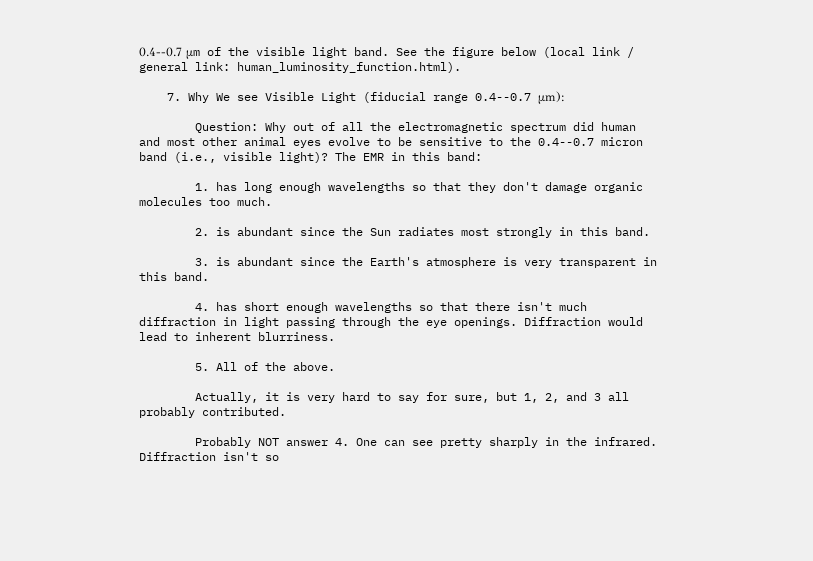0.4--0.7 μm of the visible light band. See the figure below (local link / general link: human_luminosity_function.html).

    7. Why We see Visible Light (fiducial range 0.4--0.7 μm):

        Question: Why out of all the electromagnetic spectrum did human and most other animal eyes evolve to be sensitive to the 0.4--0.7 micron band (i.e., visible light)? The EMR in this band:

        1. has long enough wavelengths so that they don't damage organic molecules too much.

        2. is abundant since the Sun radiates most strongly in this band.

        3. is abundant since the Earth's atmosphere is very transparent in this band.

        4. has short enough wavelengths so that there isn't much diffraction in light passing through the eye openings. Diffraction would lead to inherent blurriness.

        5. All of the above.

        Actually, it is very hard to say for sure, but 1, 2, and 3 all probably contributed.

        Probably NOT answer 4. One can see pretty sharply in the infrared. Diffraction isn't so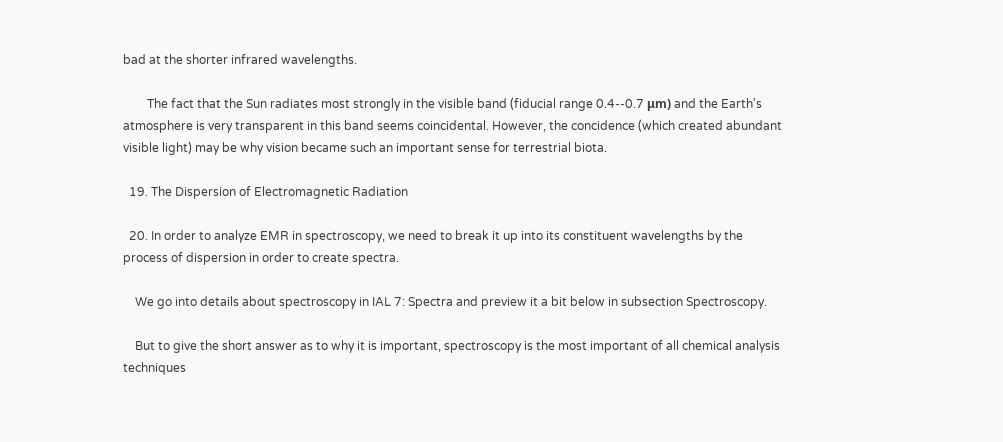bad at the shorter infrared wavelengths.

        The fact that the Sun radiates most strongly in the visible band (fiducial range 0.4--0.7 μm) and the Earth's atmosphere is very transparent in this band seems coincidental. However, the concidence (which created abundant visible light) may be why vision became such an important sense for terrestrial biota.

  19. The Dispersion of Electromagnetic Radiation

  20. In order to analyze EMR in spectroscopy, we need to break it up into its constituent wavelengths by the process of dispersion in order to create spectra.

    We go into details about spectroscopy in IAL 7: Spectra and preview it a bit below in subsection Spectroscopy.

    But to give the short answer as to why it is important, spectroscopy is the most important of all chemical analysis techniques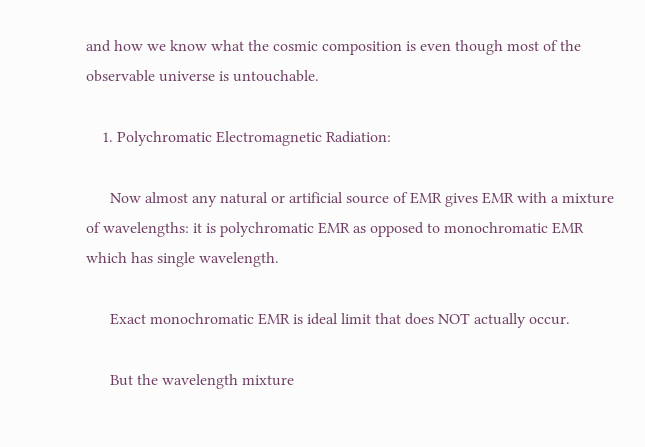and how we know what the cosmic composition is even though most of the observable universe is untouchable.

    1. Polychromatic Electromagnetic Radiation:

      Now almost any natural or artificial source of EMR gives EMR with a mixture of wavelengths: it is polychromatic EMR as opposed to monochromatic EMR which has single wavelength.

      Exact monochromatic EMR is ideal limit that does NOT actually occur.

      But the wavelength mixture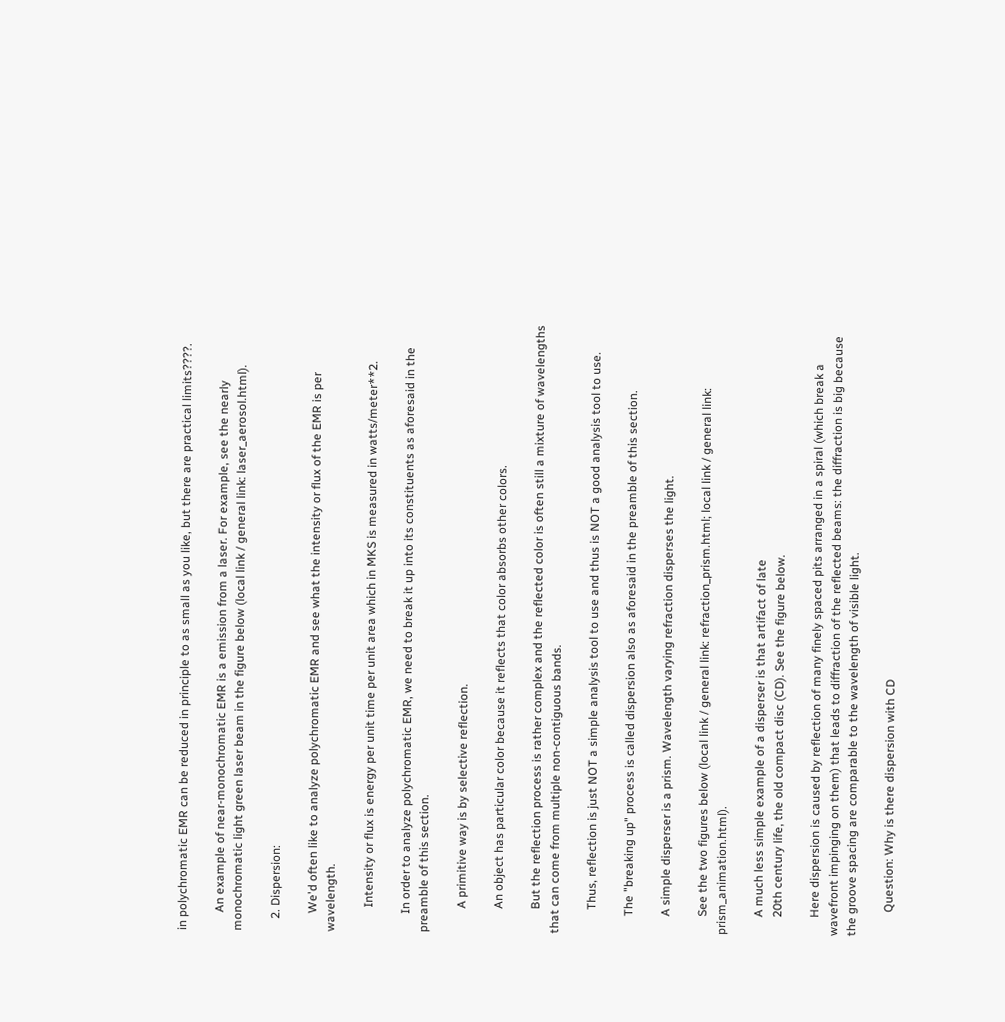in polychromatic EMR can be reduced in principle to as small as you like, but there are practical limits????.

      An example of near-monochromatic EMR is a emission from a laser. For example, see the nearly monochromatic light green laser beam in the figure below (local link / general link: laser_aerosol.html).

    2. Dispersion:

      We'd often like to analyze polychromatic EMR and see what the intensity or flux of the EMR is per wavelength.

        Intensity or flux is energy per unit time per unit area which in MKS is measured in watts/meter**2.

      In order to analyze polychromatic EMR, we need to break it up into its constituents as aforesaid in the preamble of this section.

        A primitive way is by selective reflection.

        An object has particular color because it reflects that color absorbs other colors.

        But the reflection process is rather complex and the reflected color is often still a mixture of wavelengths that can come from multiple non-contiguous bands.

        Thus, reflection is just NOT a simple analysis tool to use and thus is NOT a good analysis tool to use.

      The "breaking up" process is called dispersion also as aforesaid in the preamble of this section.

      A simple disperser is a prism. Wavelength varying refraction disperses the light.

      See the two figures below (local link / general link: refraction_prism.html; local link / general link: prism_animation.html).

      A much less simple example of a disperser is that artifact of late
      20th century life, the old compact disc (CD). See the figure below.

      Here dispersion is caused by reflection of many finely spaced pits arranged in a spiral (which break a wavefront impinging on them) that leads to diffraction of the reflected beams: the diffraction is big because the groove spacing are comparable to the wavelength of visible light.

        Question: Why is there dispersion with CD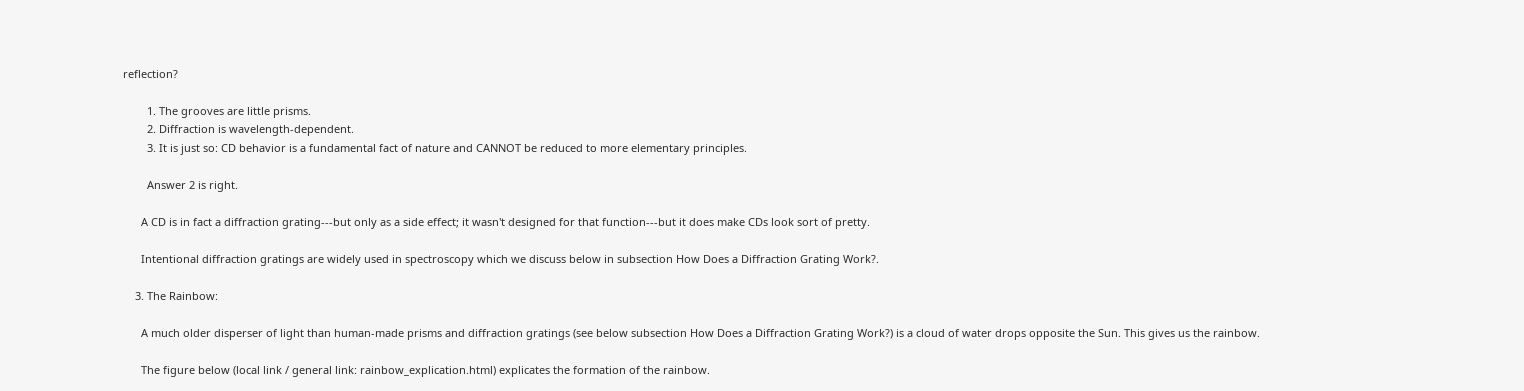reflection?

        1. The grooves are little prisms.
        2. Diffraction is wavelength-dependent.
        3. It is just so: CD behavior is a fundamental fact of nature and CANNOT be reduced to more elementary principles.

        Answer 2 is right.

      A CD is in fact a diffraction grating---but only as a side effect; it wasn't designed for that function---but it does make CDs look sort of pretty.

      Intentional diffraction gratings are widely used in spectroscopy which we discuss below in subsection How Does a Diffraction Grating Work?.

    3. The Rainbow:

      A much older disperser of light than human-made prisms and diffraction gratings (see below subsection How Does a Diffraction Grating Work?) is a cloud of water drops opposite the Sun. This gives us the rainbow.

      The figure below (local link / general link: rainbow_explication.html) explicates the formation of the rainbow.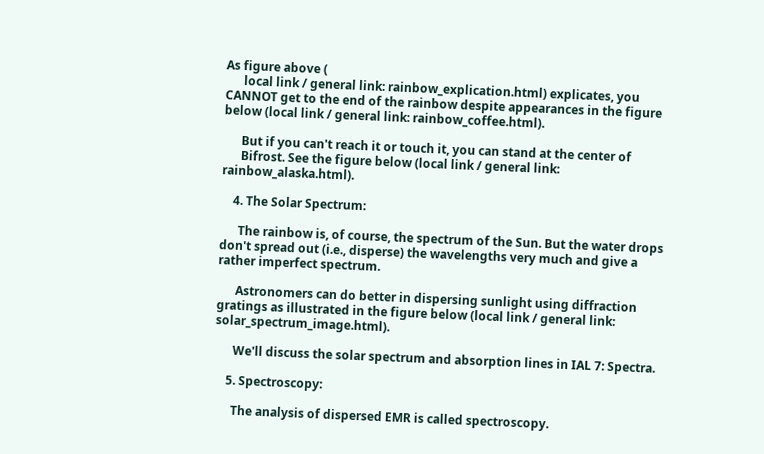As figure above (
      local link / general link: rainbow_explication.html) explicates, you CANNOT get to the end of the rainbow despite appearances in the figure below (local link / general link: rainbow_coffee.html).

      But if you can't reach it or touch it, you can stand at the center of
      Bifrost. See the figure below (local link / general link: rainbow_alaska.html).

    4. The Solar Spectrum:

      The rainbow is, of course, the spectrum of the Sun. But the water drops don't spread out (i.e., disperse) the wavelengths very much and give a rather imperfect spectrum.

      Astronomers can do better in dispersing sunlight using diffraction gratings as illustrated in the figure below (local link / general link: solar_spectrum_image.html).

      We'll discuss the solar spectrum and absorption lines in IAL 7: Spectra.

    5. Spectroscopy:

      The analysis of dispersed EMR is called spectroscopy.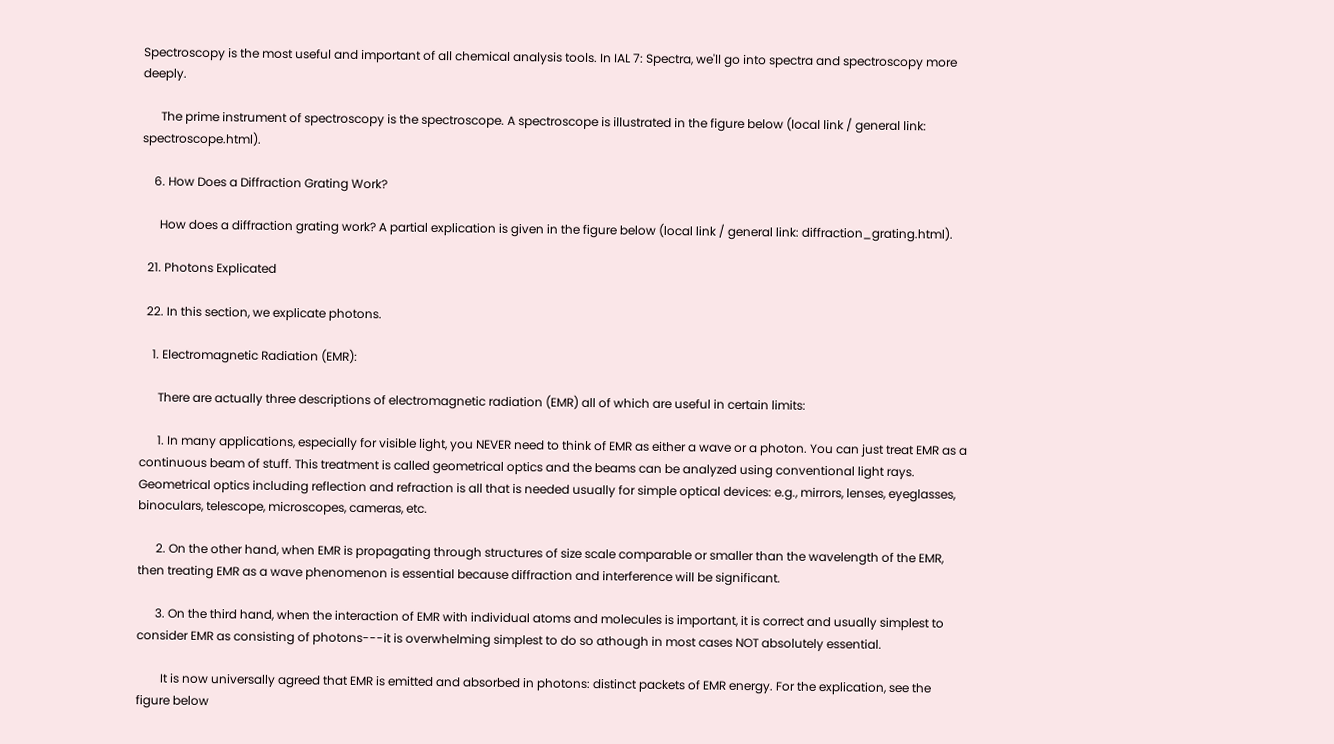Spectroscopy is the most useful and important of all chemical analysis tools. In IAL 7: Spectra, we'll go into spectra and spectroscopy more deeply.

      The prime instrument of spectroscopy is the spectroscope. A spectroscope is illustrated in the figure below (local link / general link: spectroscope.html).

    6. How Does a Diffraction Grating Work?

      How does a diffraction grating work? A partial explication is given in the figure below (local link / general link: diffraction_grating.html).

  21. Photons Explicated

  22. In this section, we explicate photons.

    1. Electromagnetic Radiation (EMR):

      There are actually three descriptions of electromagnetic radiation (EMR) all of which are useful in certain limits:

      1. In many applications, especially for visible light, you NEVER need to think of EMR as either a wave or a photon. You can just treat EMR as a continuous beam of stuff. This treatment is called geometrical optics and the beams can be analyzed using conventional light rays. Geometrical optics including reflection and refraction is all that is needed usually for simple optical devices: e.g., mirrors, lenses, eyeglasses, binoculars, telescope, microscopes, cameras, etc.

      2. On the other hand, when EMR is propagating through structures of size scale comparable or smaller than the wavelength of the EMR, then treating EMR as a wave phenomenon is essential because diffraction and interference will be significant.

      3. On the third hand, when the interaction of EMR with individual atoms and molecules is important, it is correct and usually simplest to consider EMR as consisting of photons---it is overwhelming simplest to do so athough in most cases NOT absolutely essential.

        It is now universally agreed that EMR is emitted and absorbed in photons: distinct packets of EMR energy. For the explication, see the figure below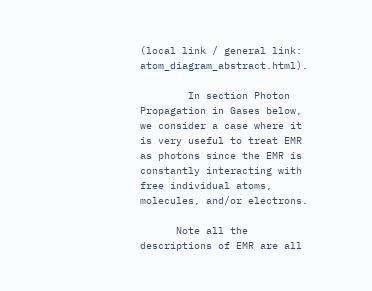(local link / general link: atom_diagram_abstract.html).

        In section Photon Propagation in Gases below, we consider a case where it is very useful to treat EMR as photons since the EMR is constantly interacting with free individual atoms, molecules, and/or electrons.

      Note all the descriptions of EMR are all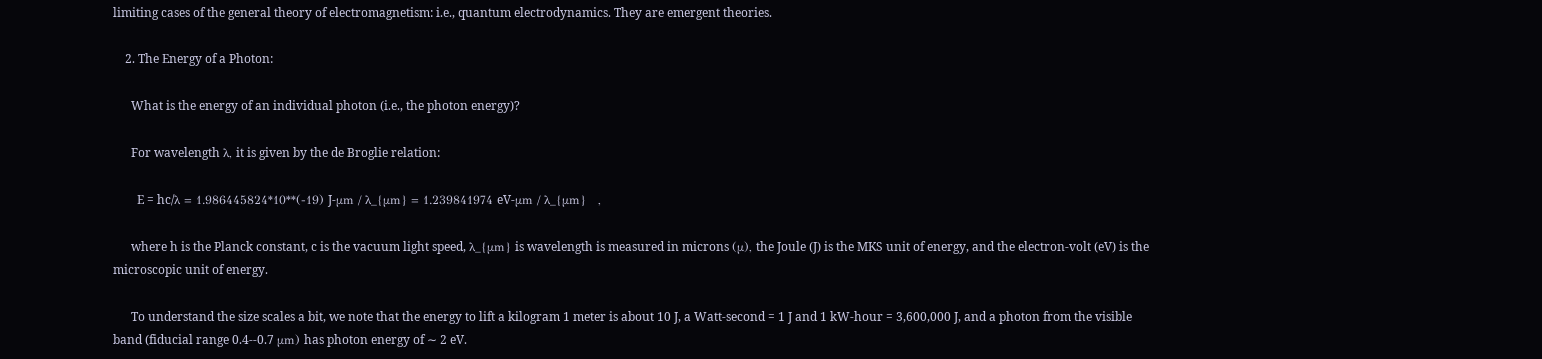limiting cases of the general theory of electromagnetism: i.e., quantum electrodynamics. They are emergent theories.

    2. The Energy of a Photon:

      What is the energy of an individual photon (i.e., the photon energy)?

      For wavelength λ, it is given by the de Broglie relation:

        E = hc/λ = 1.986445824*10**(-19) J-μm / λ_{μm} = 1.239841974 eV-μm / λ_{μm}   ,

      where h is the Planck constant, c is the vacuum light speed, λ_{μm} is wavelength is measured in microns (μ), the Joule (J) is the MKS unit of energy, and the electron-volt (eV) is the microscopic unit of energy.

      To understand the size scales a bit, we note that the energy to lift a kilogram 1 meter is about 10 J, a Watt-second = 1 J and 1 kW-hour = 3,600,000 J, and a photon from the visible band (fiducial range 0.4--0.7 μm) has photon energy of ∼ 2 eV.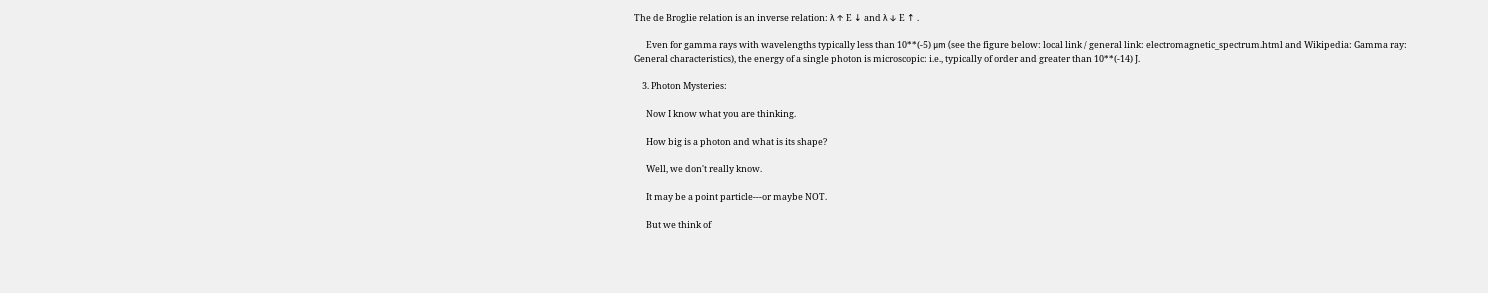The de Broglie relation is an inverse relation: λ ↑ E ↓ and λ ↓ E ↑ .

      Even for gamma rays with wavelengths typically less than 10**(-5) μm (see the figure below: local link / general link: electromagnetic_spectrum.html and Wikipedia: Gamma ray: General characteristics), the energy of a single photon is microscopic: i.e., typically of order and greater than 10**(-14) J.

    3. Photon Mysteries:

      Now I know what you are thinking.

      How big is a photon and what is its shape?

      Well, we don't really know.

      It may be a point particle---or maybe NOT.

      But we think of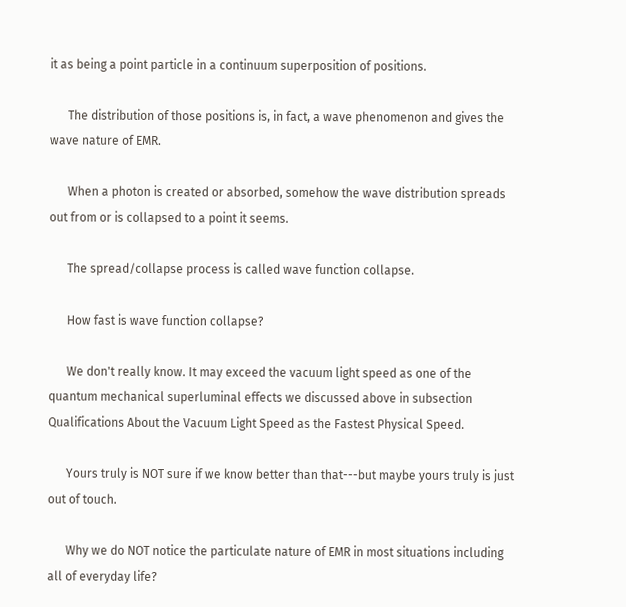it as being a point particle in a continuum superposition of positions.

      The distribution of those positions is, in fact, a wave phenomenon and gives the wave nature of EMR.

      When a photon is created or absorbed, somehow the wave distribution spreads out from or is collapsed to a point it seems.

      The spread/collapse process is called wave function collapse.

      How fast is wave function collapse?

      We don't really know. It may exceed the vacuum light speed as one of the quantum mechanical superluminal effects we discussed above in subsection Qualifications About the Vacuum Light Speed as the Fastest Physical Speed.

      Yours truly is NOT sure if we know better than that---but maybe yours truly is just out of touch.

      Why we do NOT notice the particulate nature of EMR in most situations including all of everyday life?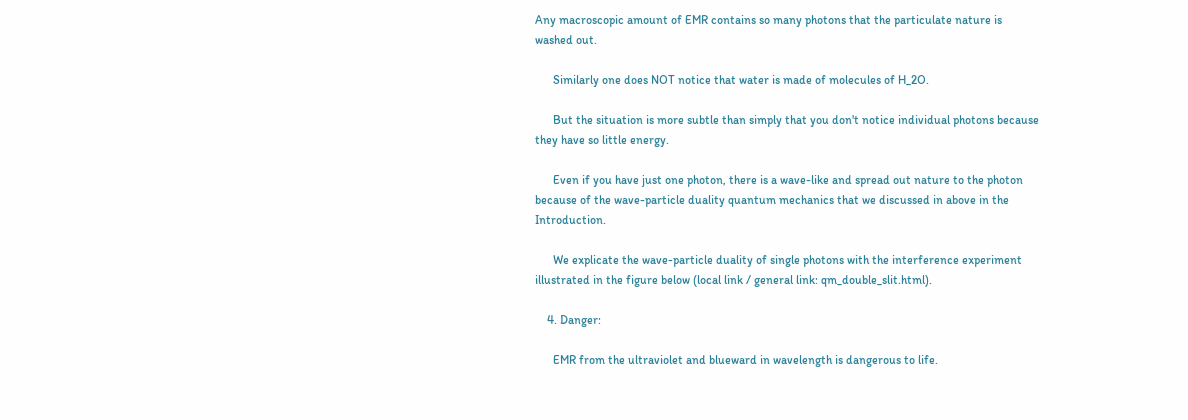Any macroscopic amount of EMR contains so many photons that the particulate nature is washed out.

      Similarly one does NOT notice that water is made of molecules of H_2O.

      But the situation is more subtle than simply that you don't notice individual photons because they have so little energy.

      Even if you have just one photon, there is a wave-like and spread out nature to the photon because of the wave-particle duality quantum mechanics that we discussed in above in the Introduction.

      We explicate the wave-particle duality of single photons with the interference experiment illustrated in the figure below (local link / general link: qm_double_slit.html).

    4. Danger:

      EMR from the ultraviolet and blueward in wavelength is dangerous to life.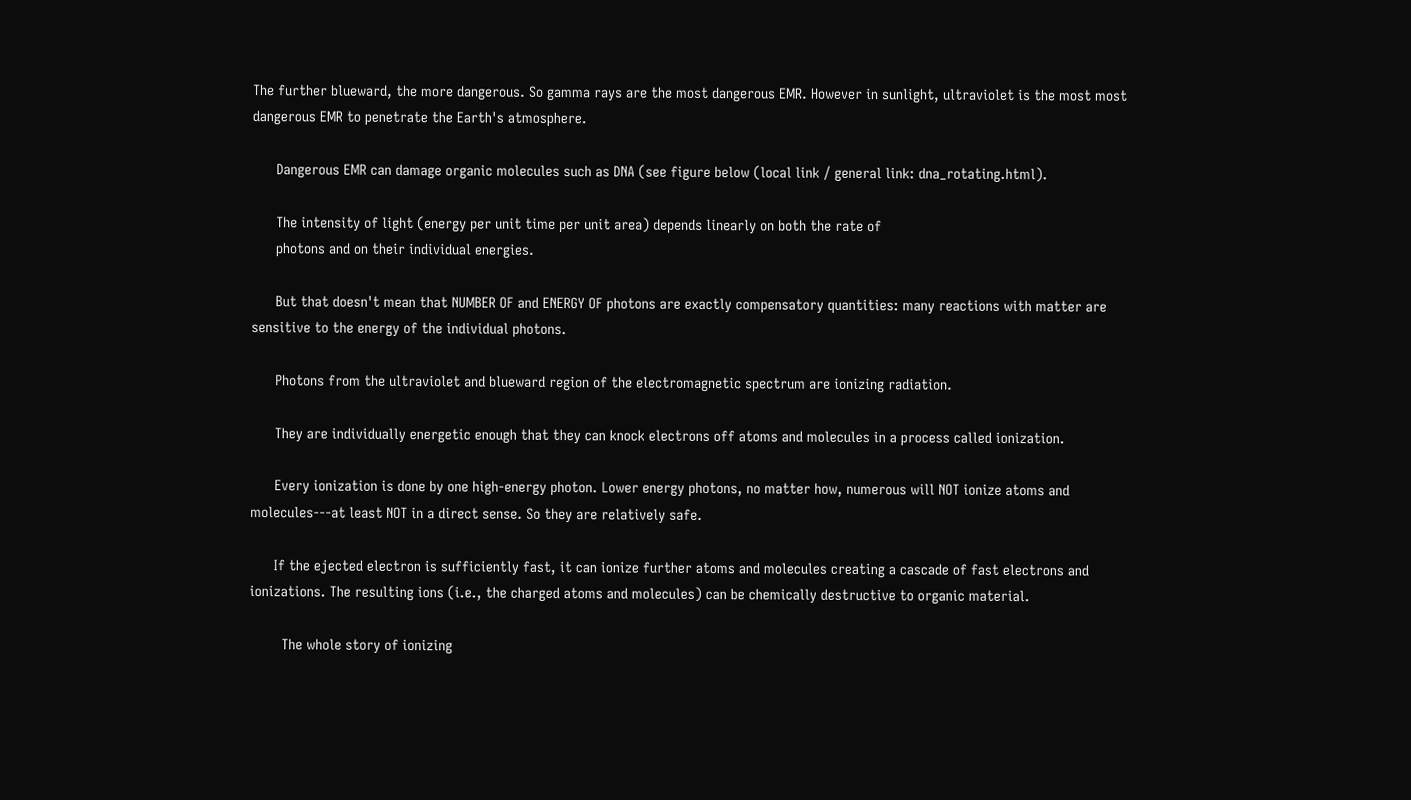The further blueward, the more dangerous. So gamma rays are the most dangerous EMR. However in sunlight, ultraviolet is the most most dangerous EMR to penetrate the Earth's atmosphere.

      Dangerous EMR can damage organic molecules such as DNA (see figure below (local link / general link: dna_rotating.html).

      The intensity of light (energy per unit time per unit area) depends linearly on both the rate of
      photons and on their individual energies.

      But that doesn't mean that NUMBER OF and ENERGY OF photons are exactly compensatory quantities: many reactions with matter are sensitive to the energy of the individual photons.

      Photons from the ultraviolet and blueward region of the electromagnetic spectrum are ionizing radiation.

      They are individually energetic enough that they can knock electrons off atoms and molecules in a process called ionization.

      Every ionization is done by one high-energy photon. Lower energy photons, no matter how, numerous will NOT ionize atoms and molecules---at least NOT in a direct sense. So they are relatively safe.

      If the ejected electron is sufficiently fast, it can ionize further atoms and molecules creating a cascade of fast electrons and ionizations. The resulting ions (i.e., the charged atoms and molecules) can be chemically destructive to organic material.

        The whole story of ionizing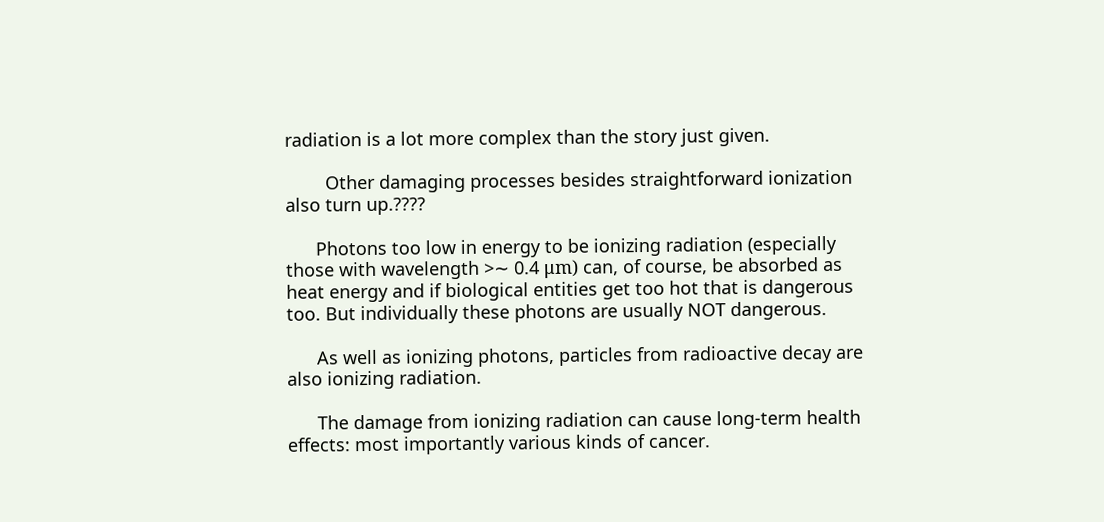radiation is a lot more complex than the story just given.

        Other damaging processes besides straightforward ionization also turn up.????

      Photons too low in energy to be ionizing radiation (especially those with wavelength >∼ 0.4 μm) can, of course, be absorbed as heat energy and if biological entities get too hot that is dangerous too. But individually these photons are usually NOT dangerous.

      As well as ionizing photons, particles from radioactive decay are also ionizing radiation.

      The damage from ionizing radiation can cause long-term health effects: most importantly various kinds of cancer.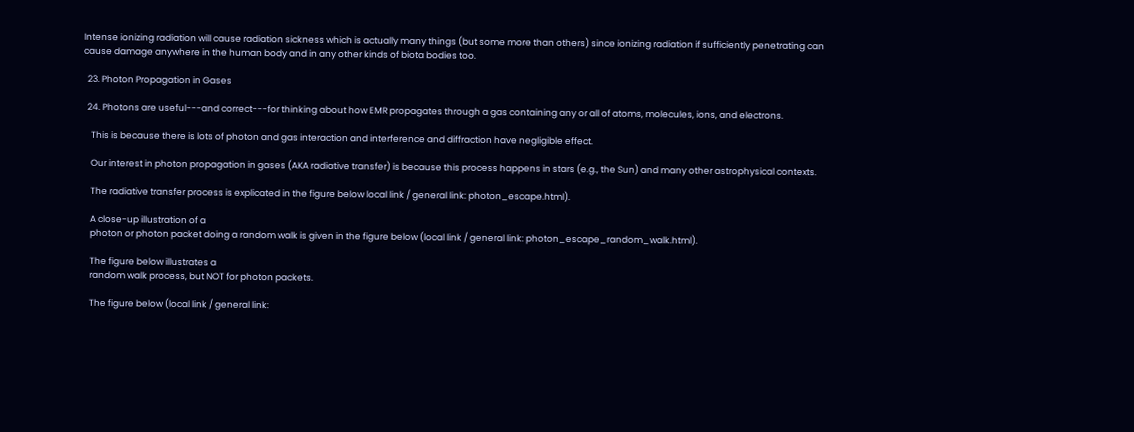Intense ionizing radiation will cause radiation sickness which is actually many things (but some more than others) since ionizing radiation if sufficiently penetrating can cause damage anywhere in the human body and in any other kinds of biota bodies too.

  23. Photon Propagation in Gases

  24. Photons are useful---and correct---for thinking about how EMR propagates through a gas containing any or all of atoms, molecules, ions, and electrons.

    This is because there is lots of photon and gas interaction and interference and diffraction have negligible effect.

    Our interest in photon propagation in gases (AKA radiative transfer) is because this process happens in stars (e.g., the Sun) and many other astrophysical contexts.

    The radiative transfer process is explicated in the figure below local link / general link: photon_escape.html).

    A close-up illustration of a
    photon or photon packet doing a random walk is given in the figure below (local link / general link: photon_escape_random_walk.html).

    The figure below illustrates a
    random walk process, but NOT for photon packets.

    The figure below (local link / general link: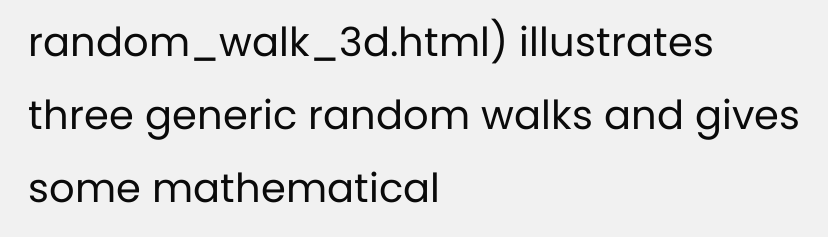random_walk_3d.html) illustrates three generic random walks and gives some mathematical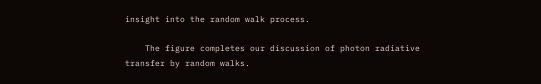insight into the random walk process.

    The figure completes our discussion of photon radiative transfer by random walks.